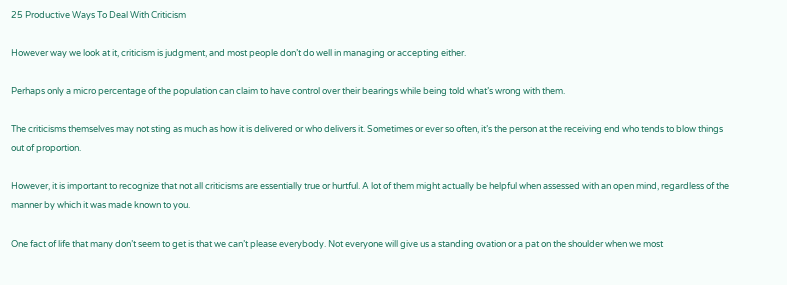25 Productive Ways To Deal With Criticism

However way we look at it, criticism is judgment, and most people don’t do well in managing or accepting either.

Perhaps only a micro percentage of the population can claim to have control over their bearings while being told what’s wrong with them.

The criticisms themselves may not sting as much as how it is delivered or who delivers it. Sometimes or ever so often, it’s the person at the receiving end who tends to blow things out of proportion.

However, it is important to recognize that not all criticisms are essentially true or hurtful. A lot of them might actually be helpful when assessed with an open mind, regardless of the manner by which it was made known to you.

One fact of life that many don’t seem to get is that we can’t please everybody. Not everyone will give us a standing ovation or a pat on the shoulder when we most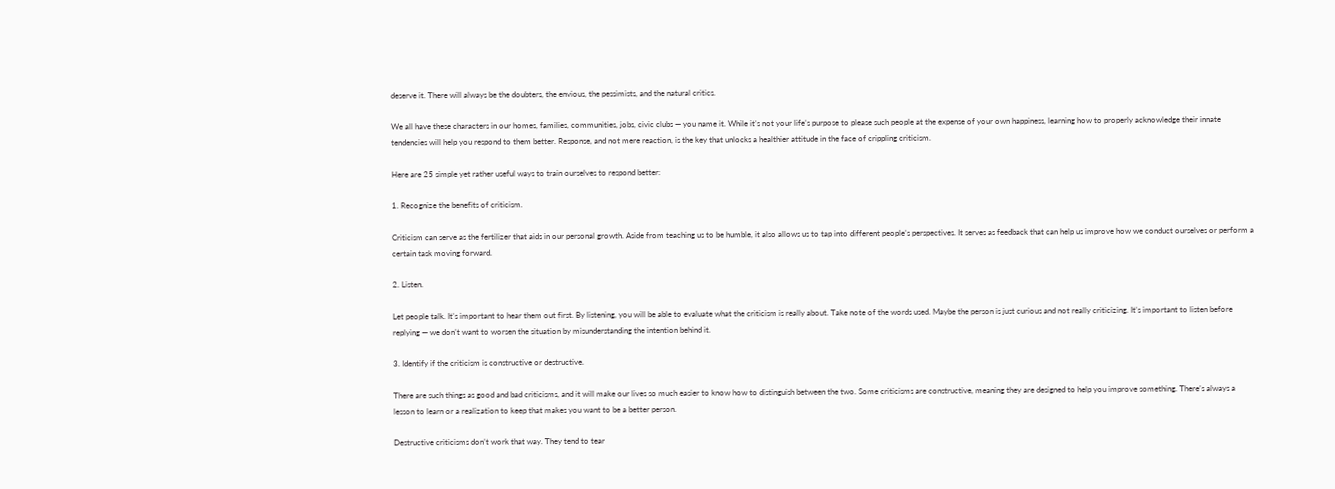deserve it. There will always be the doubters, the envious, the pessimists, and the natural critics.

We all have these characters in our homes, families, communities, jobs, civic clubs — you name it. While it’s not your life’s purpose to please such people at the expense of your own happiness, learning how to properly acknowledge their innate tendencies will help you respond to them better. Response, and not mere reaction, is the key that unlocks a healthier attitude in the face of crippling criticism.

Here are 25 simple yet rather useful ways to train ourselves to respond better:

1. Recognize the benefits of criticism.

Criticism can serve as the fertilizer that aids in our personal growth. Aside from teaching us to be humble, it also allows us to tap into different people’s perspectives. It serves as feedback that can help us improve how we conduct ourselves or perform a certain task moving forward.

2. Listen.

Let people talk. It’s important to hear them out first. By listening, you will be able to evaluate what the criticism is really about. Take note of the words used. Maybe the person is just curious and not really criticizing. It’s important to listen before replying — we don’t want to worsen the situation by misunderstanding the intention behind it.

3. Identify if the criticism is constructive or destructive.

There are such things as good and bad criticisms, and it will make our lives so much easier to know how to distinguish between the two. Some criticisms are constructive, meaning they are designed to help you improve something. There’s always a lesson to learn or a realization to keep that makes you want to be a better person.

Destructive criticisms don’t work that way. They tend to tear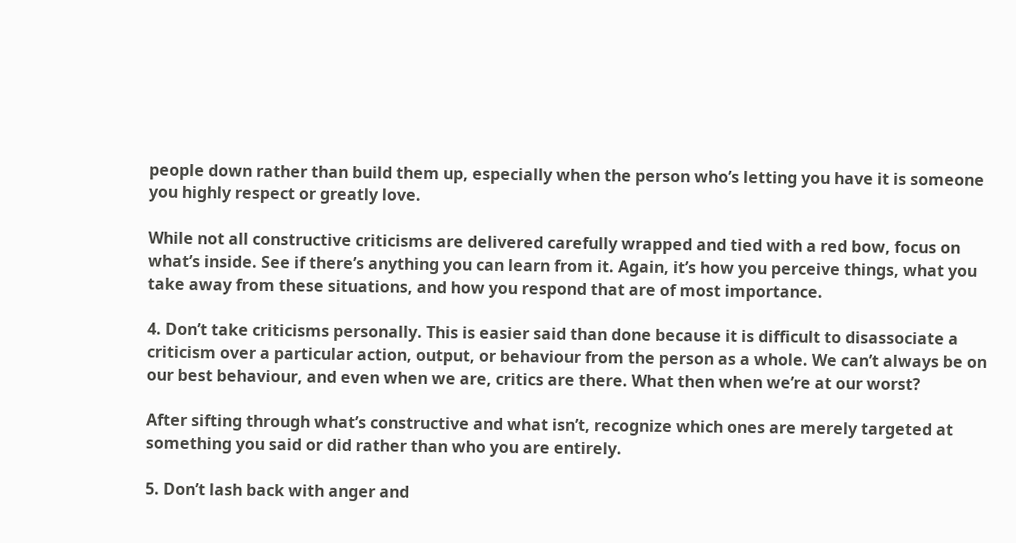people down rather than build them up, especially when the person who’s letting you have it is someone you highly respect or greatly love.

While not all constructive criticisms are delivered carefully wrapped and tied with a red bow, focus on what’s inside. See if there’s anything you can learn from it. Again, it’s how you perceive things, what you take away from these situations, and how you respond that are of most importance.

4. Don’t take criticisms personally. This is easier said than done because it is difficult to disassociate a criticism over a particular action, output, or behaviour from the person as a whole. We can’t always be on our best behaviour, and even when we are, critics are there. What then when we’re at our worst?

After sifting through what’s constructive and what isn’t, recognize which ones are merely targeted at something you said or did rather than who you are entirely.

5. Don’t lash back with anger and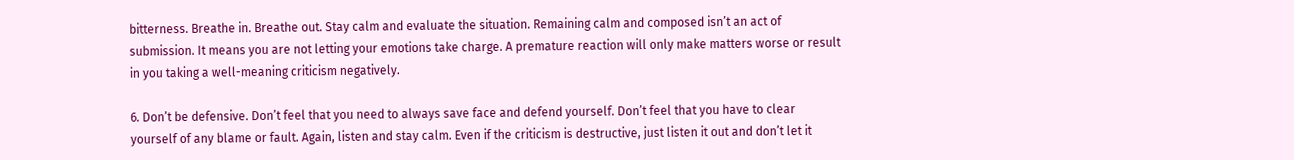bitterness. Breathe in. Breathe out. Stay calm and evaluate the situation. Remaining calm and composed isn’t an act of submission. It means you are not letting your emotions take charge. A premature reaction will only make matters worse or result in you taking a well-meaning criticism negatively.

6. Don’t be defensive. Don’t feel that you need to always save face and defend yourself. Don’t feel that you have to clear yourself of any blame or fault. Again, listen and stay calm. Even if the criticism is destructive, just listen it out and don’t let it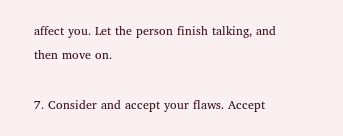affect you. Let the person finish talking, and then move on.

7. Consider and accept your flaws. Accept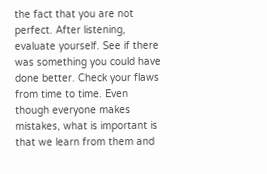the fact that you are not perfect. After listening, evaluate yourself. See if there was something you could have done better. Check your flaws from time to time. Even though everyone makes mistakes, what is important is that we learn from them and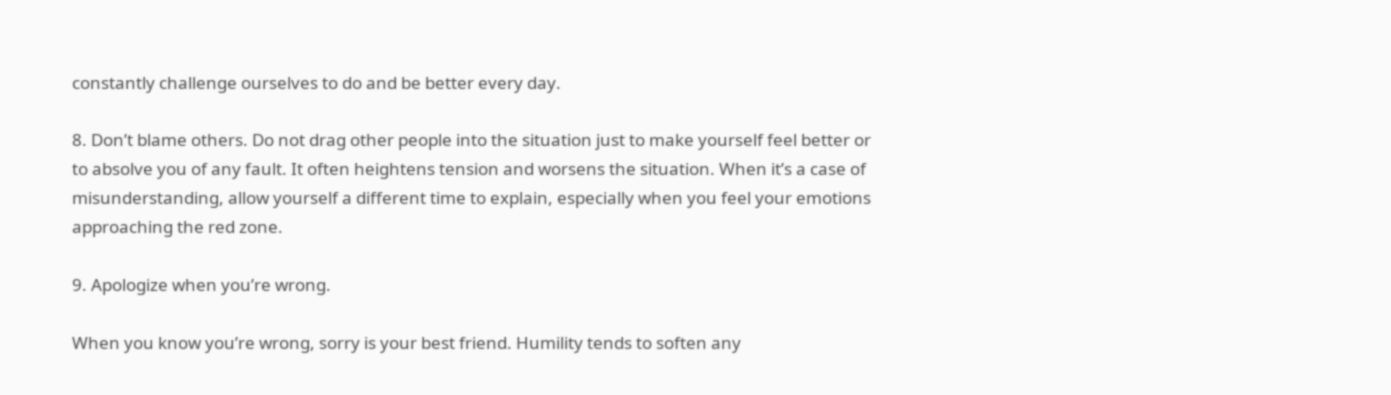constantly challenge ourselves to do and be better every day.

8. Don’t blame others. Do not drag other people into the situation just to make yourself feel better or to absolve you of any fault. It often heightens tension and worsens the situation. When it’s a case of misunderstanding, allow yourself a different time to explain, especially when you feel your emotions approaching the red zone.

9. Apologize when you’re wrong.

When you know you’re wrong, sorry is your best friend. Humility tends to soften any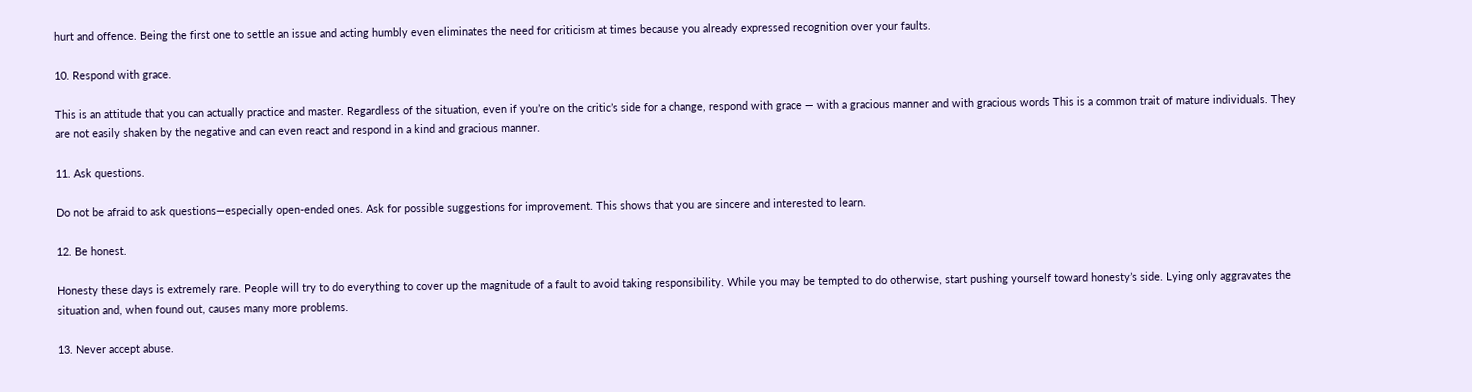hurt and offence. Being the first one to settle an issue and acting humbly even eliminates the need for criticism at times because you already expressed recognition over your faults.

10. Respond with grace.

This is an attitude that you can actually practice and master. Regardless of the situation, even if you’re on the critic’s side for a change, respond with grace — with a gracious manner and with gracious words This is a common trait of mature individuals. They are not easily shaken by the negative and can even react and respond in a kind and gracious manner.

11. Ask questions.

Do not be afraid to ask questions—especially open-ended ones. Ask for possible suggestions for improvement. This shows that you are sincere and interested to learn.

12. Be honest.

Honesty these days is extremely rare. People will try to do everything to cover up the magnitude of a fault to avoid taking responsibility. While you may be tempted to do otherwise, start pushing yourself toward honesty’s side. Lying only aggravates the situation and, when found out, causes many more problems.

13. Never accept abuse.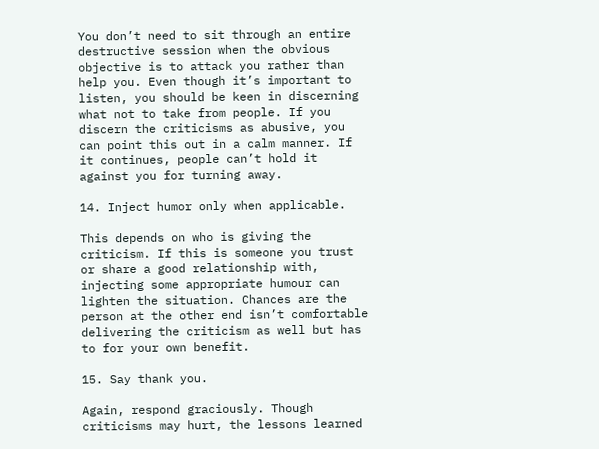You don’t need to sit through an entire destructive session when the obvious objective is to attack you rather than help you. Even though it’s important to listen, you should be keen in discerning what not to take from people. If you discern the criticisms as abusive, you can point this out in a calm manner. If it continues, people can’t hold it against you for turning away.

14. Inject humor only when applicable.

This depends on who is giving the criticism. If this is someone you trust or share a good relationship with, injecting some appropriate humour can lighten the situation. Chances are the person at the other end isn’t comfortable delivering the criticism as well but has to for your own benefit.

15. Say thank you.

Again, respond graciously. Though criticisms may hurt, the lessons learned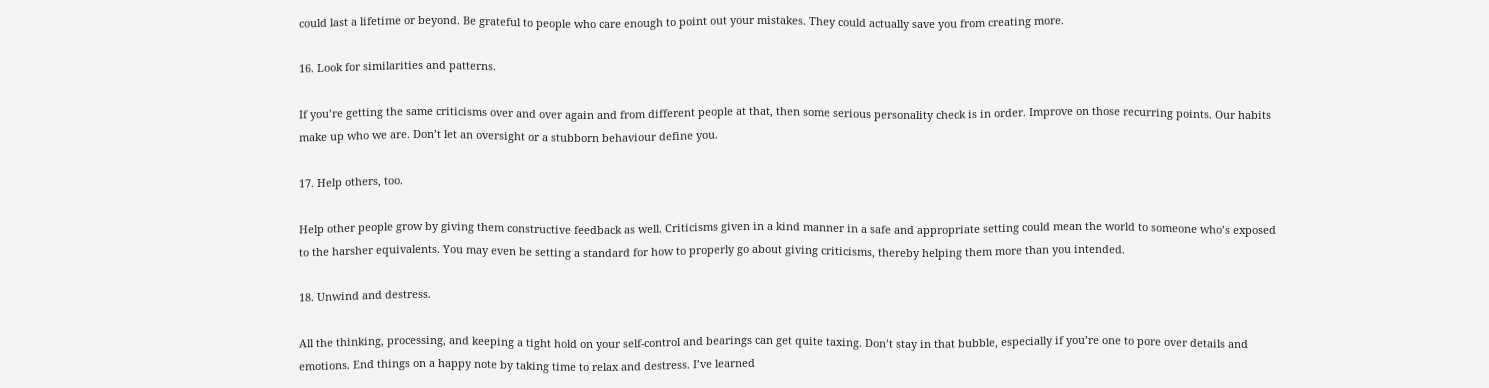could last a lifetime or beyond. Be grateful to people who care enough to point out your mistakes. They could actually save you from creating more.

16. Look for similarities and patterns.

If you’re getting the same criticisms over and over again and from different people at that, then some serious personality check is in order. Improve on those recurring points. Our habits make up who we are. Don’t let an oversight or a stubborn behaviour define you.

17. Help others, too.

Help other people grow by giving them constructive feedback as well. Criticisms given in a kind manner in a safe and appropriate setting could mean the world to someone who’s exposed to the harsher equivalents. You may even be setting a standard for how to properly go about giving criticisms, thereby helping them more than you intended.

18. Unwind and destress.

All the thinking, processing, and keeping a tight hold on your self-control and bearings can get quite taxing. Don’t stay in that bubble, especially if you’re one to pore over details and emotions. End things on a happy note by taking time to relax and destress. I’ve learned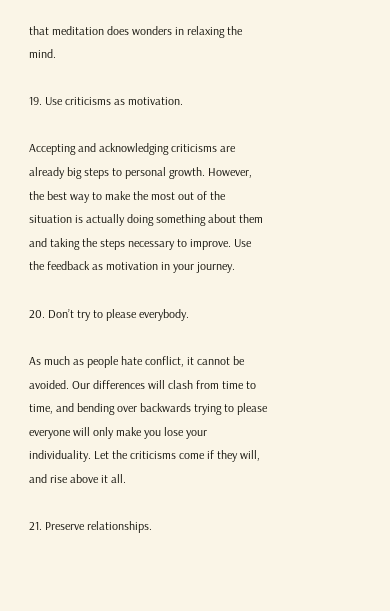that meditation does wonders in relaxing the mind.

19. Use criticisms as motivation.

Accepting and acknowledging criticisms are already big steps to personal growth. However, the best way to make the most out of the situation is actually doing something about them and taking the steps necessary to improve. Use the feedback as motivation in your journey.

20. Don’t try to please everybody.

As much as people hate conflict, it cannot be avoided. Our differences will clash from time to time, and bending over backwards trying to please everyone will only make you lose your individuality. Let the criticisms come if they will, and rise above it all.

21. Preserve relationships.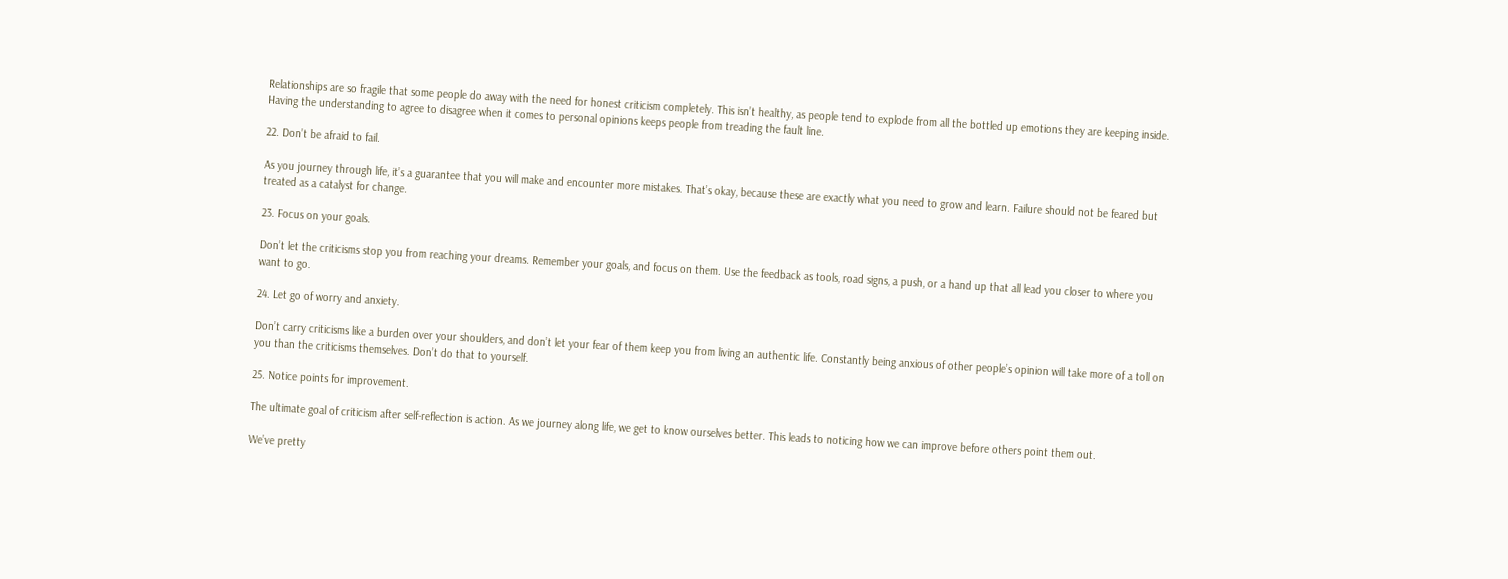Relationships are so fragile that some people do away with the need for honest criticism completely. This isn’t healthy, as people tend to explode from all the bottled up emotions they are keeping inside. Having the understanding to agree to disagree when it comes to personal opinions keeps people from treading the fault line.

22. Don’t be afraid to fail.

As you journey through life, it’s a guarantee that you will make and encounter more mistakes. That’s okay, because these are exactly what you need to grow and learn. Failure should not be feared but treated as a catalyst for change.

23. Focus on your goals.

Don’t let the criticisms stop you from reaching your dreams. Remember your goals, and focus on them. Use the feedback as tools, road signs, a push, or a hand up that all lead you closer to where you want to go.

24. Let go of worry and anxiety.

Don’t carry criticisms like a burden over your shoulders, and don’t let your fear of them keep you from living an authentic life. Constantly being anxious of other people’s opinion will take more of a toll on you than the criticisms themselves. Don’t do that to yourself.

25. Notice points for improvement.

The ultimate goal of criticism after self-reflection is action. As we journey along life, we get to know ourselves better. This leads to noticing how we can improve before others point them out.

We’ve pretty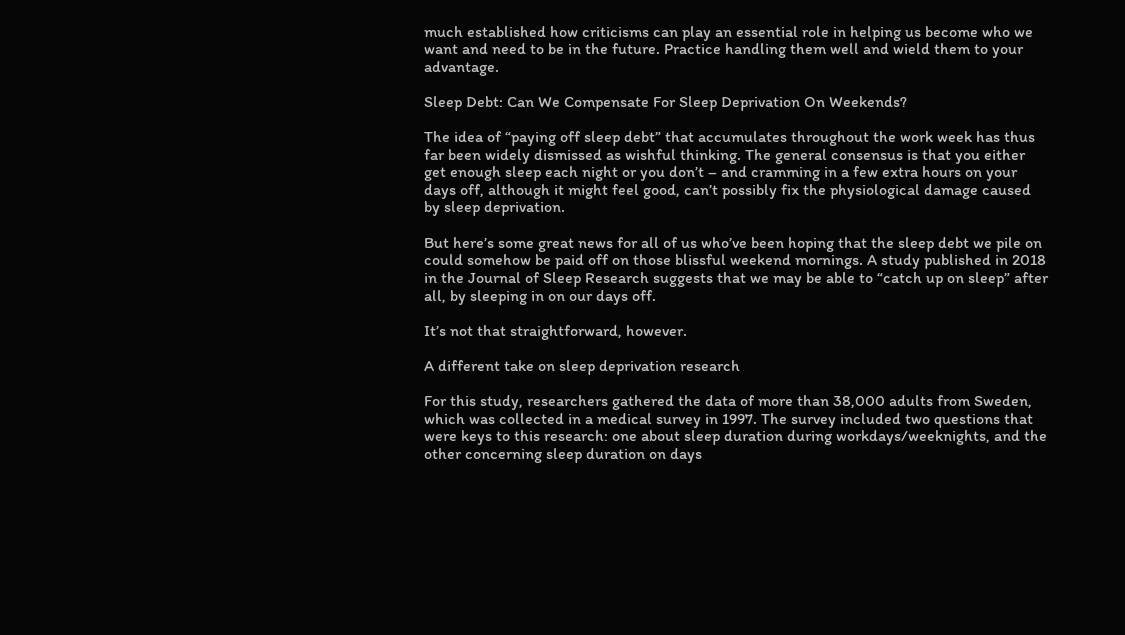much established how criticisms can play an essential role in helping us become who we want and need to be in the future. Practice handling them well and wield them to your advantage.

Sleep Debt: Can We Compensate For Sleep Deprivation On Weekends?

The idea of “paying off sleep debt” that accumulates throughout the work week has thus far been widely dismissed as wishful thinking. The general consensus is that you either get enough sleep each night or you don’t – and cramming in a few extra hours on your days off, although it might feel good, can’t possibly fix the physiological damage caused by sleep deprivation.

But here’s some great news for all of us who’ve been hoping that the sleep debt we pile on could somehow be paid off on those blissful weekend mornings. A study published in 2018 in the Journal of Sleep Research suggests that we may be able to “catch up on sleep” after all, by sleeping in on our days off.

It’s not that straightforward, however.

A different take on sleep deprivation research

For this study, researchers gathered the data of more than 38,000 adults from Sweden, which was collected in a medical survey in 1997. The survey included two questions that were keys to this research: one about sleep duration during workdays/weeknights, and the other concerning sleep duration on days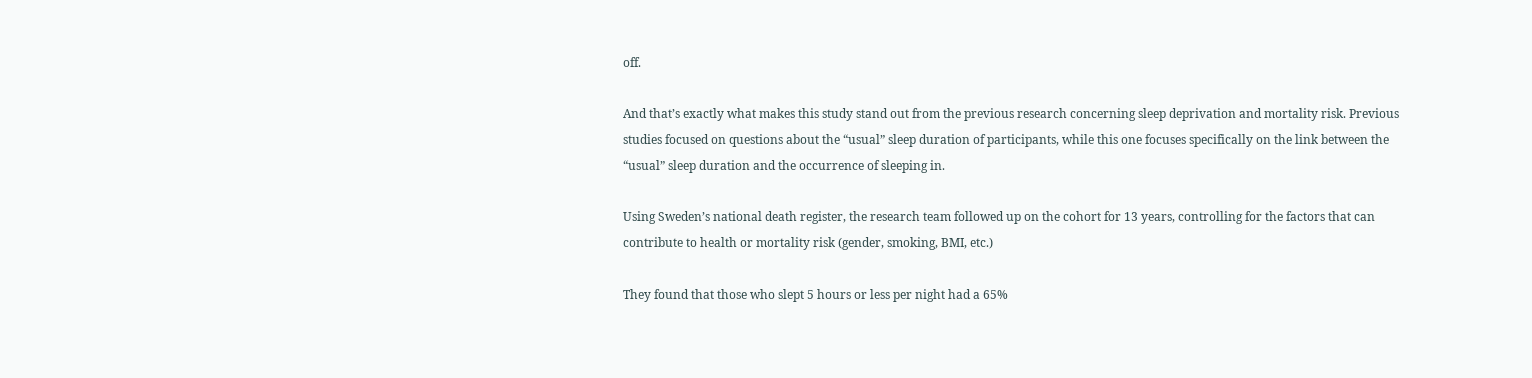off.

And that’s exactly what makes this study stand out from the previous research concerning sleep deprivation and mortality risk. Previous studies focused on questions about the “usual” sleep duration of participants, while this one focuses specifically on the link between the “usual” sleep duration and the occurrence of sleeping in.

Using Sweden’s national death register, the research team followed up on the cohort for 13 years, controlling for the factors that can contribute to health or mortality risk (gender, smoking, BMI, etc.)

They found that those who slept 5 hours or less per night had a 65%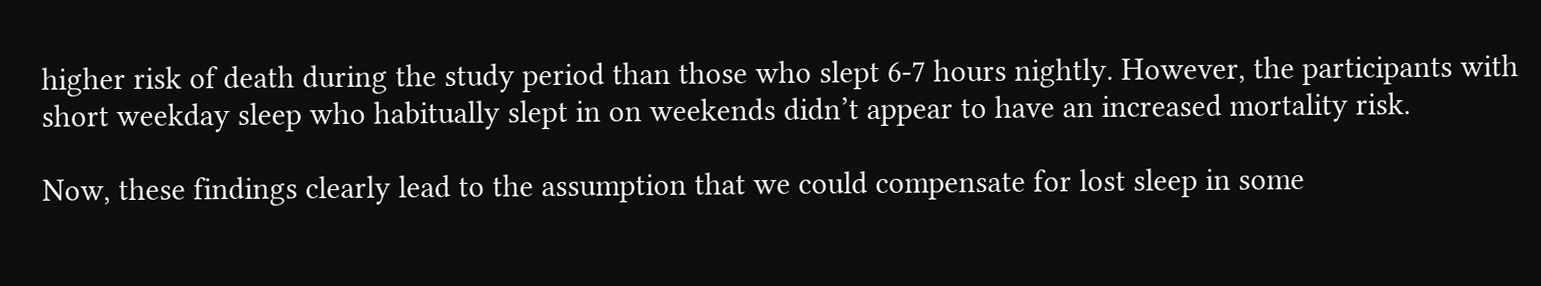higher risk of death during the study period than those who slept 6-7 hours nightly. However, the participants with short weekday sleep who habitually slept in on weekends didn’t appear to have an increased mortality risk.

Now, these findings clearly lead to the assumption that we could compensate for lost sleep in some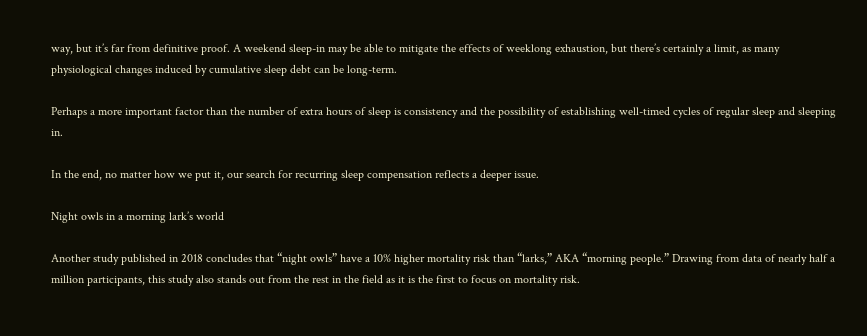way, but it’s far from definitive proof. A weekend sleep-in may be able to mitigate the effects of weeklong exhaustion, but there’s certainly a limit, as many physiological changes induced by cumulative sleep debt can be long-term.

Perhaps a more important factor than the number of extra hours of sleep is consistency and the possibility of establishing well-timed cycles of regular sleep and sleeping in.

In the end, no matter how we put it, our search for recurring sleep compensation reflects a deeper issue.

Night owls in a morning lark’s world

Another study published in 2018 concludes that “night owls” have a 10% higher mortality risk than “larks,” AKA “morning people.” Drawing from data of nearly half a million participants, this study also stands out from the rest in the field as it is the first to focus on mortality risk.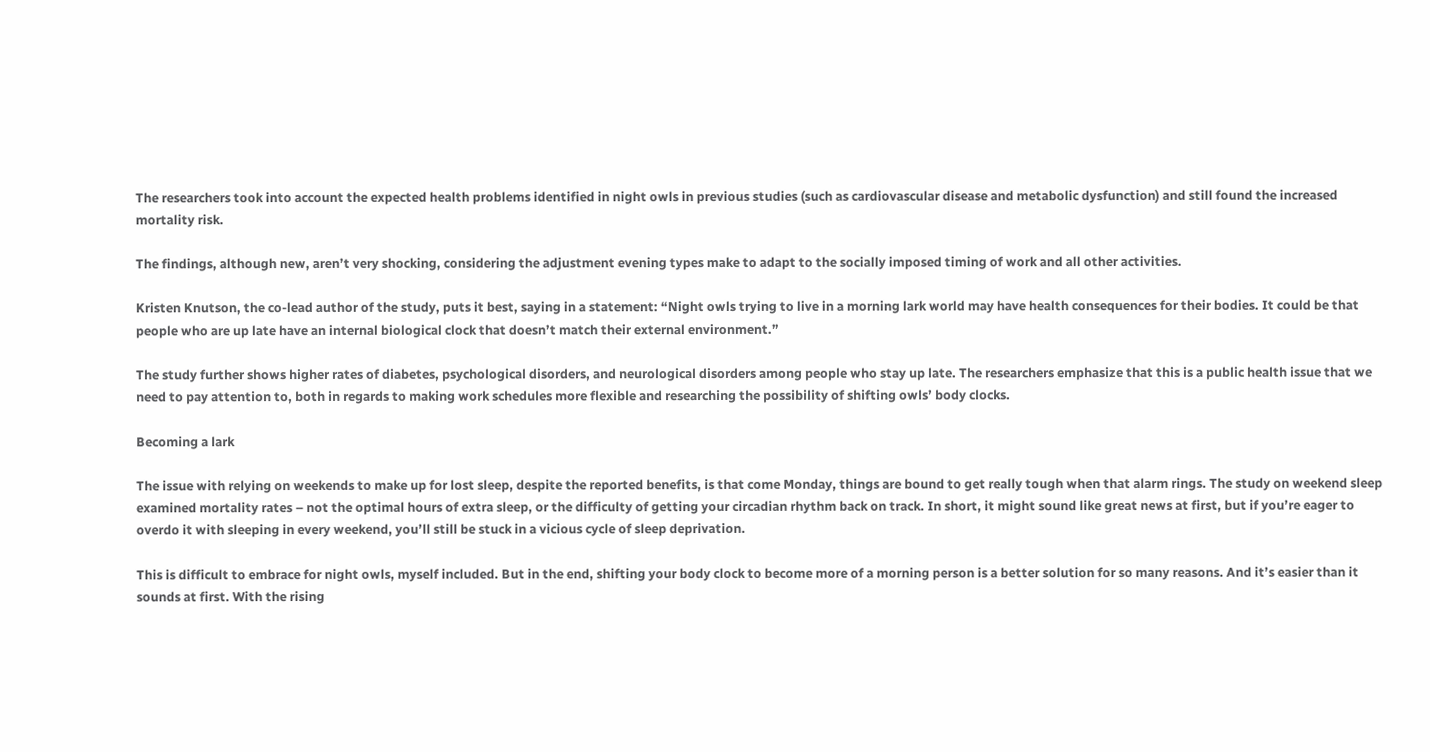The researchers took into account the expected health problems identified in night owls in previous studies (such as cardiovascular disease and metabolic dysfunction) and still found the increased mortality risk.

The findings, although new, aren’t very shocking, considering the adjustment evening types make to adapt to the socially imposed timing of work and all other activities.

Kristen Knutson, the co-lead author of the study, puts it best, saying in a statement: “Night owls trying to live in a morning lark world may have health consequences for their bodies. It could be that people who are up late have an internal biological clock that doesn’t match their external environment.”

The study further shows higher rates of diabetes, psychological disorders, and neurological disorders among people who stay up late. The researchers emphasize that this is a public health issue that we need to pay attention to, both in regards to making work schedules more flexible and researching the possibility of shifting owls’ body clocks.

Becoming a lark

The issue with relying on weekends to make up for lost sleep, despite the reported benefits, is that come Monday, things are bound to get really tough when that alarm rings. The study on weekend sleep examined mortality rates – not the optimal hours of extra sleep, or the difficulty of getting your circadian rhythm back on track. In short, it might sound like great news at first, but if you’re eager to overdo it with sleeping in every weekend, you’ll still be stuck in a vicious cycle of sleep deprivation.

This is difficult to embrace for night owls, myself included. But in the end, shifting your body clock to become more of a morning person is a better solution for so many reasons. And it’s easier than it sounds at first. With the rising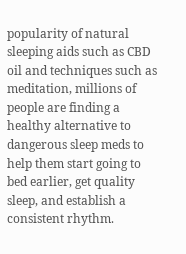popularity of natural sleeping aids such as CBD oil and techniques such as meditation, millions of people are finding a healthy alternative to dangerous sleep meds to help them start going to bed earlier, get quality sleep, and establish a consistent rhythm.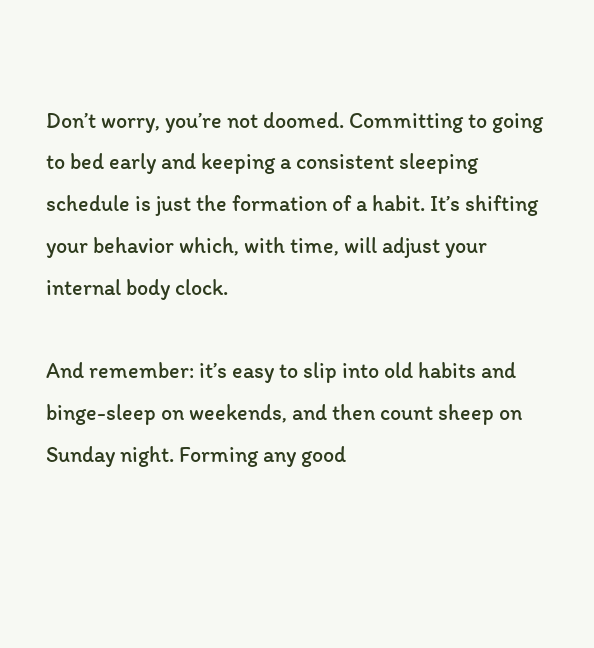Don’t worry, you’re not doomed. Committing to going to bed early and keeping a consistent sleeping schedule is just the formation of a habit. It’s shifting your behavior which, with time, will adjust your internal body clock.

And remember: it’s easy to slip into old habits and binge-sleep on weekends, and then count sheep on Sunday night. Forming any good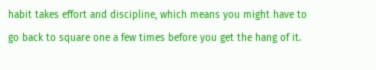habit takes effort and discipline, which means you might have to go back to square one a few times before you get the hang of it.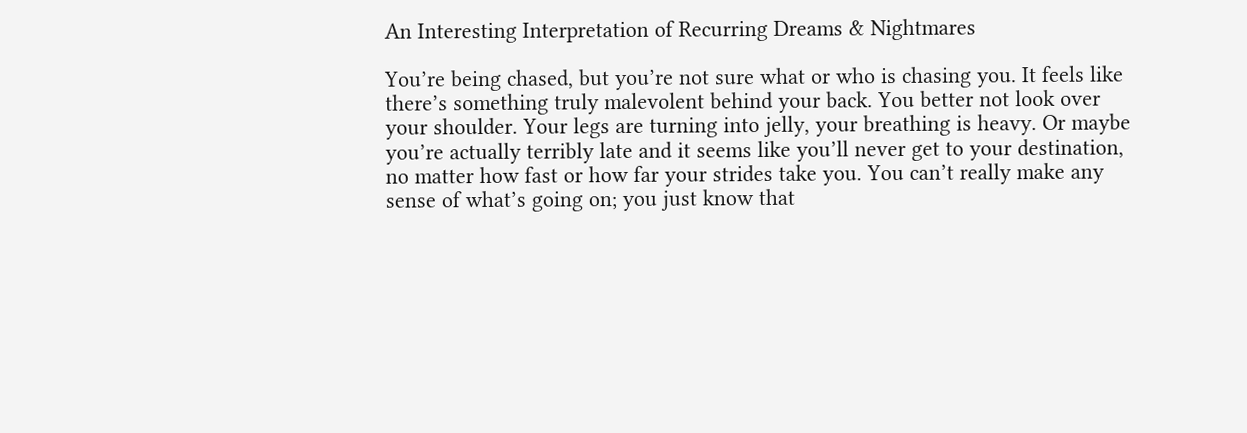An Interesting Interpretation of Recurring Dreams & Nightmares

You’re being chased, but you’re not sure what or who is chasing you. It feels like there’s something truly malevolent behind your back. You better not look over your shoulder. Your legs are turning into jelly, your breathing is heavy. Or maybe you’re actually terribly late and it seems like you’ll never get to your destination, no matter how fast or how far your strides take you. You can’t really make any sense of what’s going on; you just know that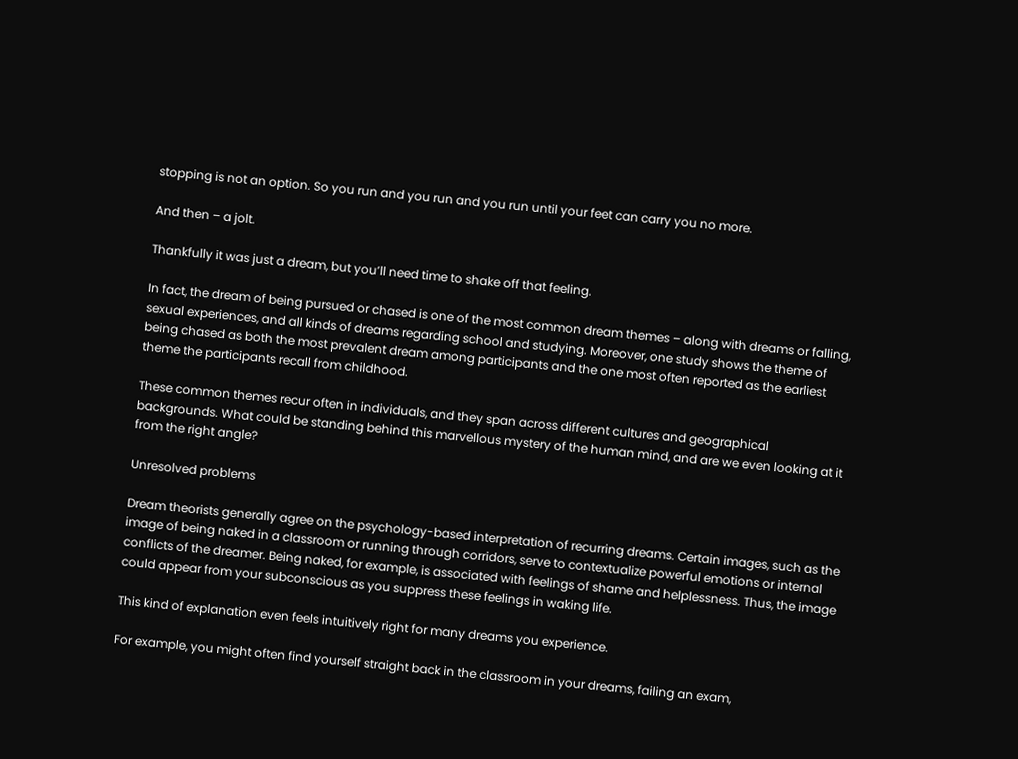stopping is not an option. So you run and you run and you run until your feet can carry you no more.

And then – a jolt.

Thankfully it was just a dream, but you’ll need time to shake off that feeling.

In fact, the dream of being pursued or chased is one of the most common dream themes – along with dreams or falling, sexual experiences, and all kinds of dreams regarding school and studying. Moreover, one study shows the theme of being chased as both the most prevalent dream among participants and the one most often reported as the earliest theme the participants recall from childhood.

These common themes recur often in individuals, and they span across different cultures and geographical backgrounds. What could be standing behind this marvellous mystery of the human mind, and are we even looking at it from the right angle?

Unresolved problems

Dream theorists generally agree on the psychology-based interpretation of recurring dreams. Certain images, such as the image of being naked in a classroom or running through corridors, serve to contextualize powerful emotions or internal conflicts of the dreamer. Being naked, for example, is associated with feelings of shame and helplessness. Thus, the image could appear from your subconscious as you suppress these feelings in waking life.

This kind of explanation even feels intuitively right for many dreams you experience.

For example, you might often find yourself straight back in the classroom in your dreams, failing an exam,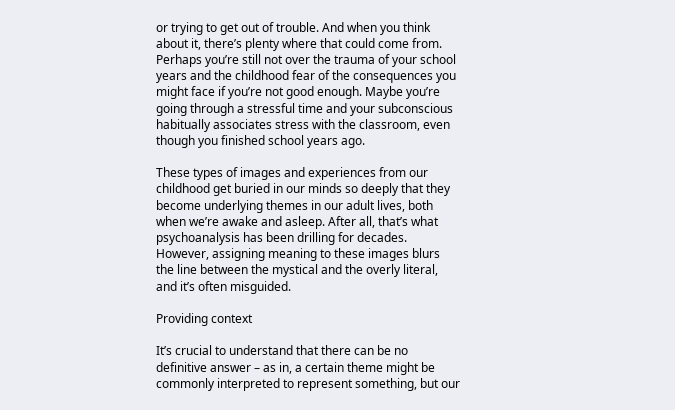or trying to get out of trouble. And when you think about it, there’s plenty where that could come from. Perhaps you’re still not over the trauma of your school years and the childhood fear of the consequences you might face if you’re not good enough. Maybe you’re going through a stressful time and your subconscious habitually associates stress with the classroom, even though you finished school years ago.

These types of images and experiences from our childhood get buried in our minds so deeply that they become underlying themes in our adult lives, both when we’re awake and asleep. After all, that’s what psychoanalysis has been drilling for decades. However, assigning meaning to these images blurs the line between the mystical and the overly literal, and it’s often misguided.

Providing context

It’s crucial to understand that there can be no definitive answer – as in, a certain theme might be commonly interpreted to represent something, but our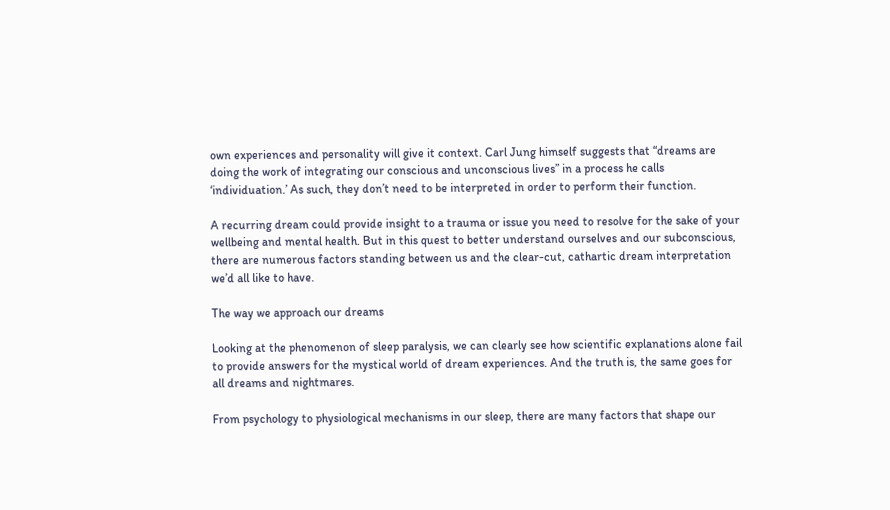own experiences and personality will give it context. Carl Jung himself suggests that “dreams are doing the work of integrating our conscious and unconscious lives” in a process he calls ‘individuation.’ As such, they don’t need to be interpreted in order to perform their function.

A recurring dream could provide insight to a trauma or issue you need to resolve for the sake of your wellbeing and mental health. But in this quest to better understand ourselves and our subconscious, there are numerous factors standing between us and the clear-cut, cathartic dream interpretation we’d all like to have.

The way we approach our dreams

Looking at the phenomenon of sleep paralysis, we can clearly see how scientific explanations alone fail to provide answers for the mystical world of dream experiences. And the truth is, the same goes for all dreams and nightmares.

From psychology to physiological mechanisms in our sleep, there are many factors that shape our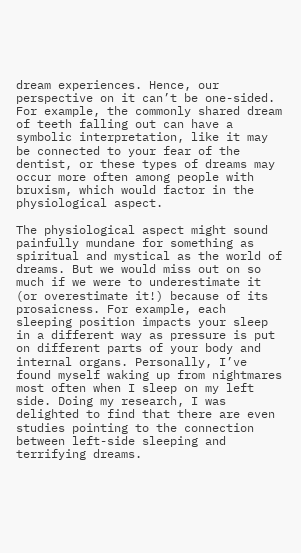dream experiences. Hence, our perspective on it can’t be one-sided. For example, the commonly shared dream of teeth falling out can have a symbolic interpretation, like it may be connected to your fear of the dentist, or these types of dreams may occur more often among people with bruxism, which would factor in the physiological aspect.

The physiological aspect might sound painfully mundane for something as spiritual and mystical as the world of dreams. But we would miss out on so much if we were to underestimate it (or overestimate it!) because of its prosaicness. For example, each sleeping position impacts your sleep in a different way as pressure is put on different parts of your body and internal organs. Personally, I’ve found myself waking up from nightmares most often when I sleep on my left side. Doing my research, I was delighted to find that there are even studies pointing to the connection between left-side sleeping and terrifying dreams.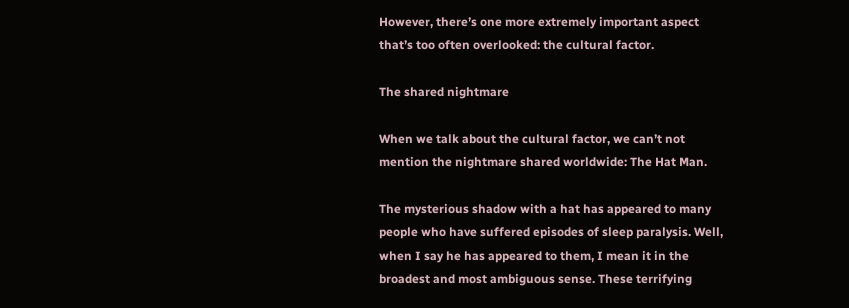However, there’s one more extremely important aspect that’s too often overlooked: the cultural factor.

The shared nightmare

When we talk about the cultural factor, we can’t not mention the nightmare shared worldwide: The Hat Man.

The mysterious shadow with a hat has appeared to many people who have suffered episodes of sleep paralysis. Well, when I say he has appeared to them, I mean it in the broadest and most ambiguous sense. These terrifying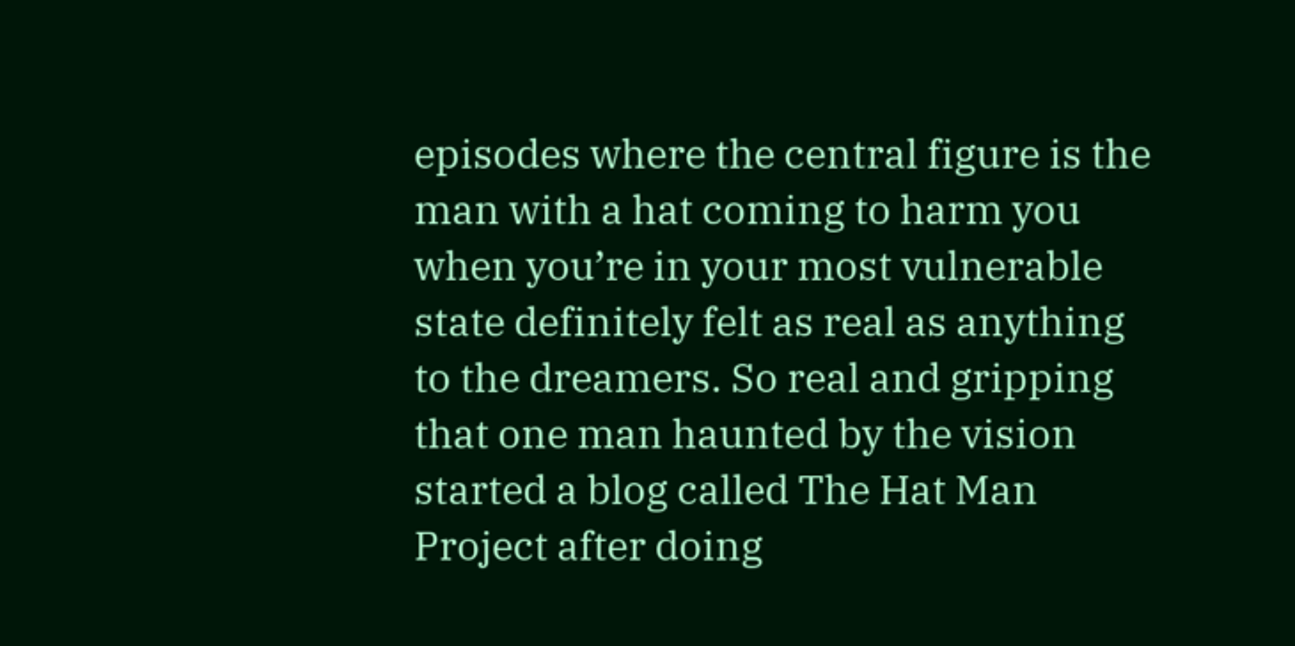episodes where the central figure is the man with a hat coming to harm you when you’re in your most vulnerable state definitely felt as real as anything to the dreamers. So real and gripping that one man haunted by the vision started a blog called The Hat Man Project after doing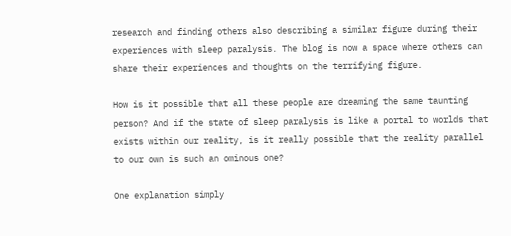research and finding others also describing a similar figure during their experiences with sleep paralysis. The blog is now a space where others can share their experiences and thoughts on the terrifying figure.

How is it possible that all these people are dreaming the same taunting person? And if the state of sleep paralysis is like a portal to worlds that exists within our reality, is it really possible that the reality parallel to our own is such an ominous one?

One explanation simply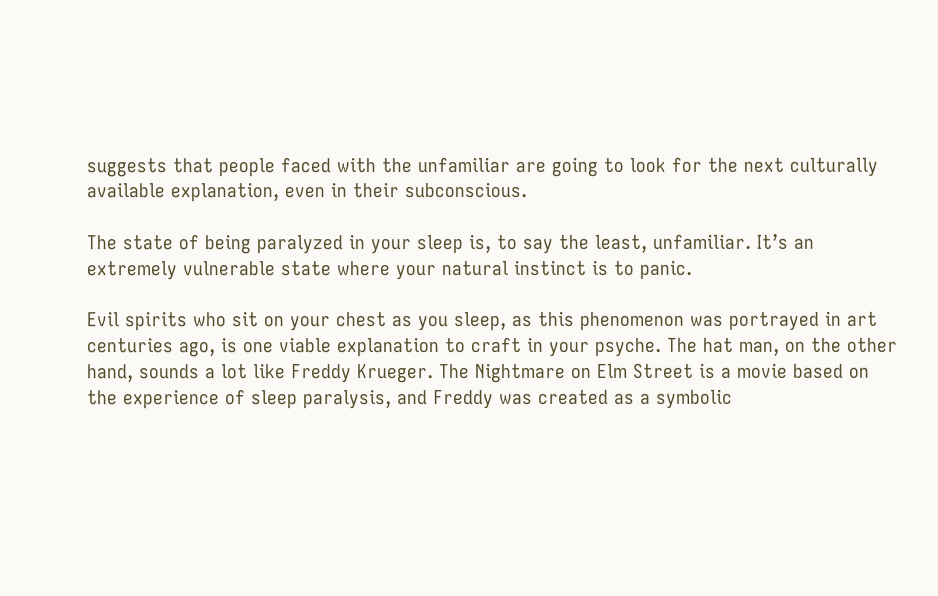suggests that people faced with the unfamiliar are going to look for the next culturally available explanation, even in their subconscious.

The state of being paralyzed in your sleep is, to say the least, unfamiliar. It’s an extremely vulnerable state where your natural instinct is to panic.

Evil spirits who sit on your chest as you sleep, as this phenomenon was portrayed in art centuries ago, is one viable explanation to craft in your psyche. The hat man, on the other hand, sounds a lot like Freddy Krueger. The Nightmare on Elm Street is a movie based on the experience of sleep paralysis, and Freddy was created as a symbolic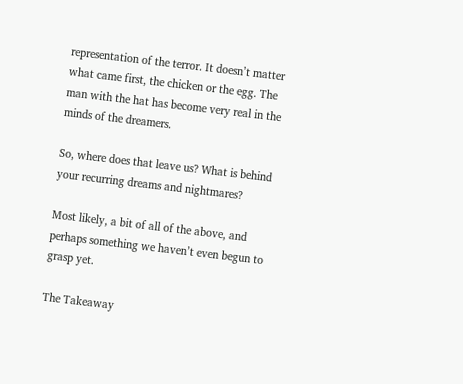representation of the terror. It doesn’t matter what came first, the chicken or the egg. The man with the hat has become very real in the minds of the dreamers.

So, where does that leave us? What is behind your recurring dreams and nightmares?

Most likely, a bit of all of the above, and perhaps something we haven’t even begun to grasp yet.

The Takeaway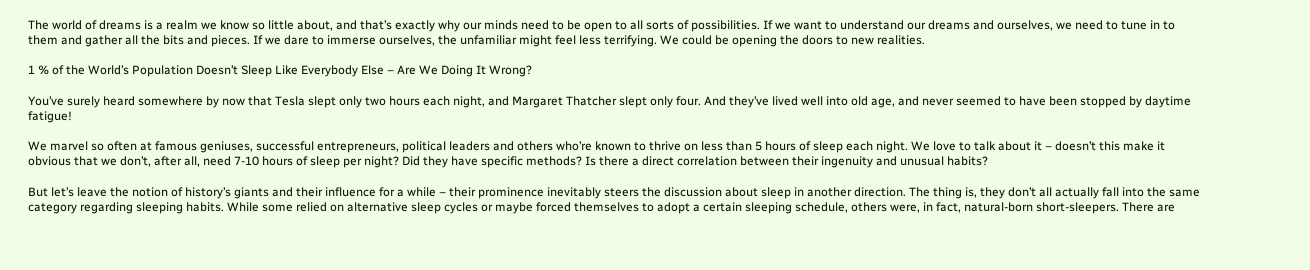The world of dreams is a realm we know so little about, and that’s exactly why our minds need to be open to all sorts of possibilities. If we want to understand our dreams and ourselves, we need to tune in to them and gather all the bits and pieces. If we dare to immerse ourselves, the unfamiliar might feel less terrifying. We could be opening the doors to new realities.

1 % of the World’s Population Doesn’t Sleep Like Everybody Else – Are We Doing It Wrong?

You’ve surely heard somewhere by now that Tesla slept only two hours each night, and Margaret Thatcher slept only four. And they’ve lived well into old age, and never seemed to have been stopped by daytime fatigue!

We marvel so often at famous geniuses, successful entrepreneurs, political leaders and others who’re known to thrive on less than 5 hours of sleep each night. We love to talk about it – doesn’t this make it obvious that we don’t, after all, need 7-10 hours of sleep per night? Did they have specific methods? Is there a direct correlation between their ingenuity and unusual habits?

But let’s leave the notion of history’s giants and their influence for a while – their prominence inevitably steers the discussion about sleep in another direction. The thing is, they don’t all actually fall into the same category regarding sleeping habits. While some relied on alternative sleep cycles or maybe forced themselves to adopt a certain sleeping schedule, others were, in fact, natural-born short-sleepers. There are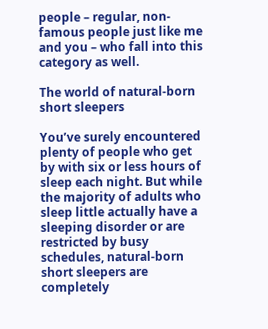people – regular, non-famous people just like me and you – who fall into this category as well.

The world of natural-born short sleepers

You’ve surely encountered plenty of people who get by with six or less hours of sleep each night. But while the majority of adults who sleep little actually have a sleeping disorder or are restricted by busy schedules, natural-born short sleepers are completely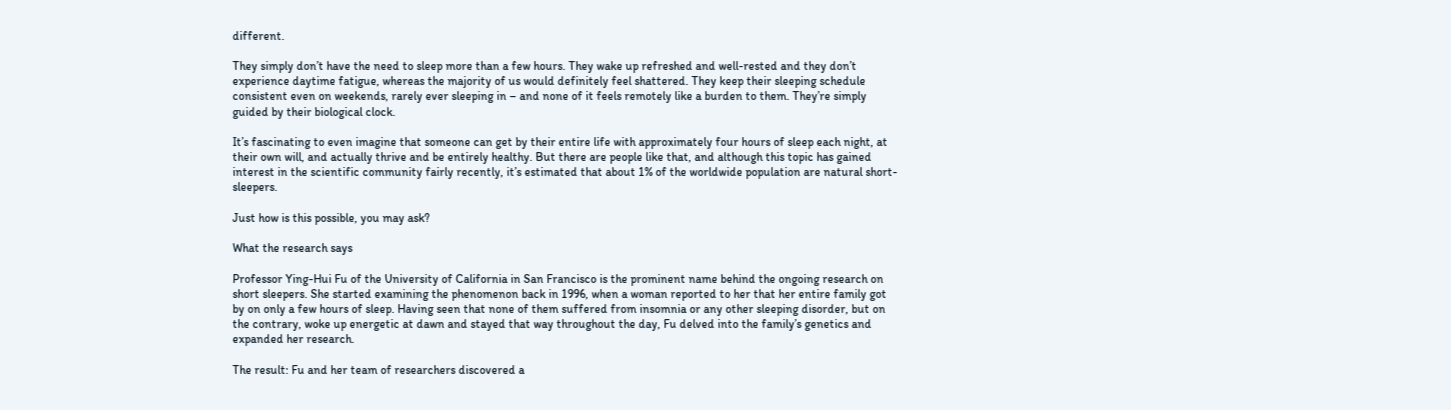different.

They simply don’t have the need to sleep more than a few hours. They wake up refreshed and well-rested and they don’t experience daytime fatigue, whereas the majority of us would definitely feel shattered. They keep their sleeping schedule consistent even on weekends, rarely ever sleeping in – and none of it feels remotely like a burden to them. They’re simply guided by their biological clock.

It’s fascinating to even imagine that someone can get by their entire life with approximately four hours of sleep each night, at their own will, and actually thrive and be entirely healthy. But there are people like that, and although this topic has gained interest in the scientific community fairly recently, it’s estimated that about 1% of the worldwide population are natural short-sleepers.

Just how is this possible, you may ask?

What the research says

Professor Ying-Hui Fu of the University of California in San Francisco is the prominent name behind the ongoing research on short sleepers. She started examining the phenomenon back in 1996, when a woman reported to her that her entire family got by on only a few hours of sleep. Having seen that none of them suffered from insomnia or any other sleeping disorder, but on the contrary, woke up energetic at dawn and stayed that way throughout the day, Fu delved into the family’s genetics and expanded her research.

The result: Fu and her team of researchers discovered a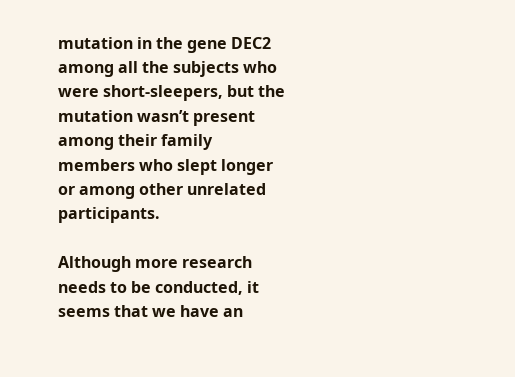mutation in the gene DEC2 among all the subjects who were short-sleepers, but the mutation wasn’t present among their family members who slept longer or among other unrelated participants.

Although more research needs to be conducted, it seems that we have an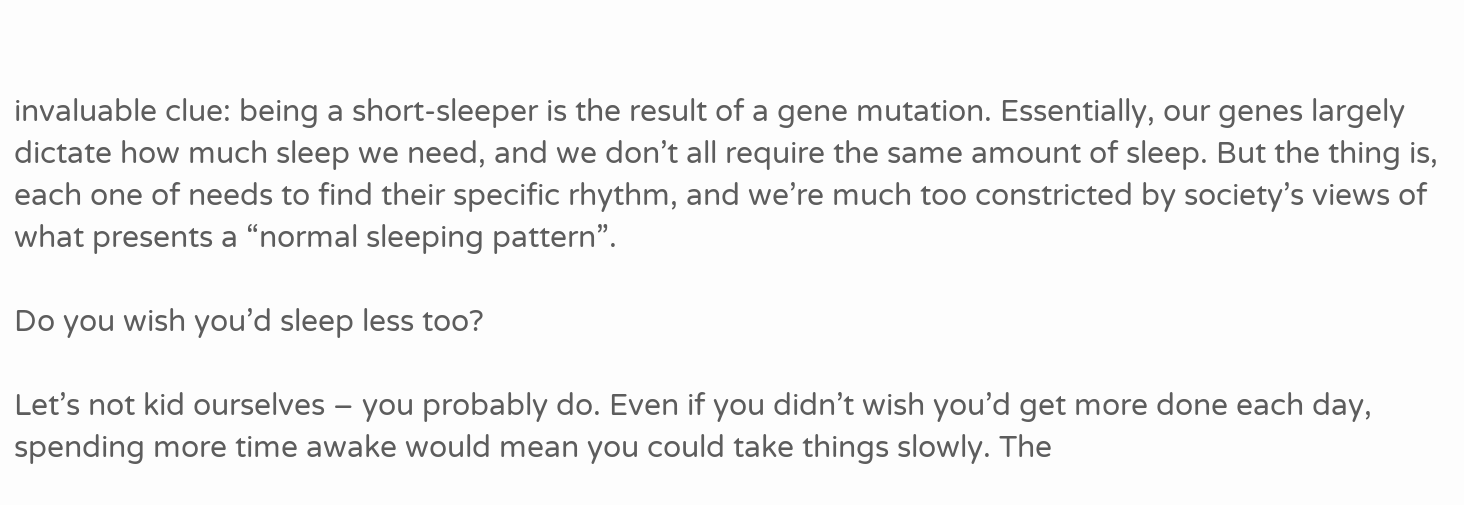invaluable clue: being a short-sleeper is the result of a gene mutation. Essentially, our genes largely dictate how much sleep we need, and we don’t all require the same amount of sleep. But the thing is, each one of needs to find their specific rhythm, and we’re much too constricted by society’s views of what presents a “normal sleeping pattern”.

Do you wish you’d sleep less too?

Let’s not kid ourselves – you probably do. Even if you didn’t wish you’d get more done each day, spending more time awake would mean you could take things slowly. The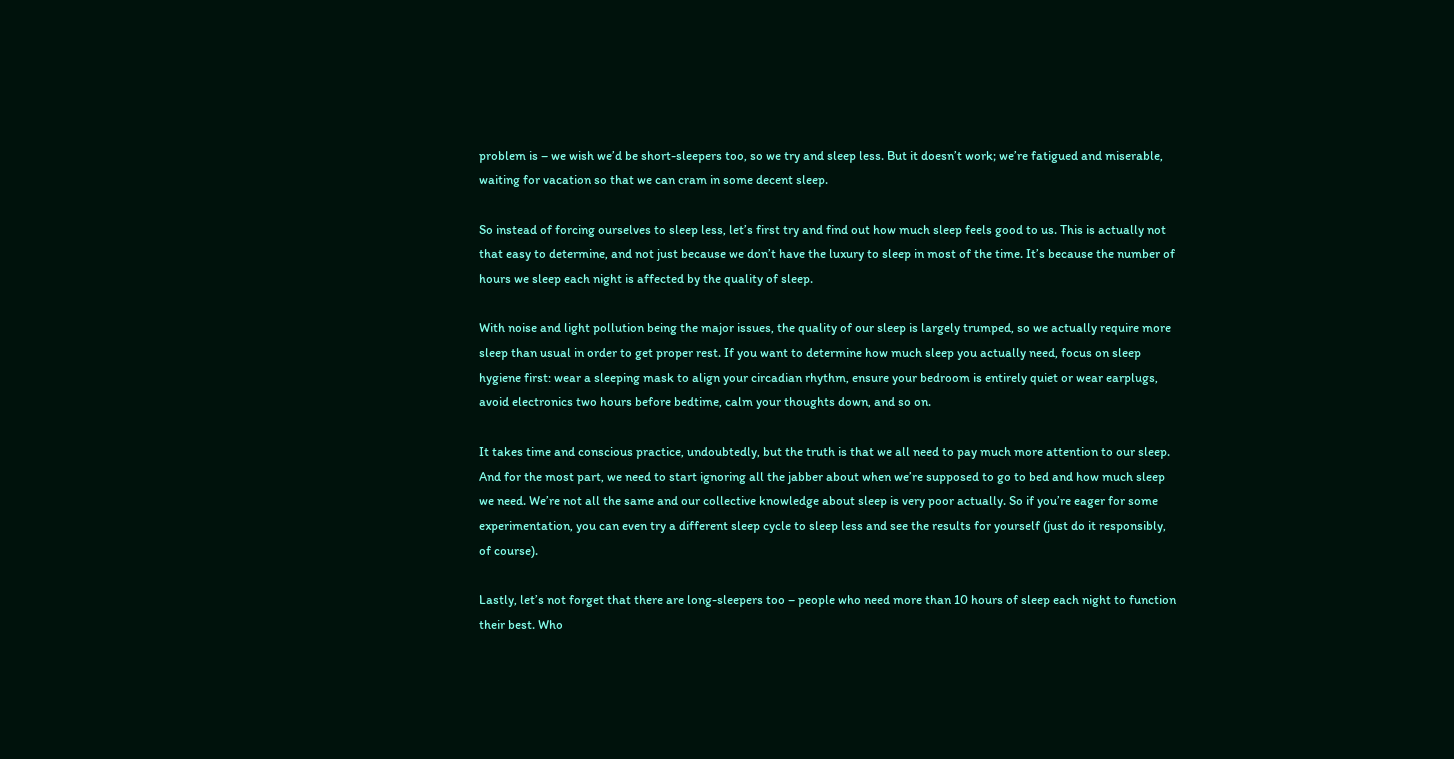problem is – we wish we’d be short-sleepers too, so we try and sleep less. But it doesn’t work; we’re fatigued and miserable, waiting for vacation so that we can cram in some decent sleep.

So instead of forcing ourselves to sleep less, let’s first try and find out how much sleep feels good to us. This is actually not that easy to determine, and not just because we don’t have the luxury to sleep in most of the time. It’s because the number of hours we sleep each night is affected by the quality of sleep.

With noise and light pollution being the major issues, the quality of our sleep is largely trumped, so we actually require more sleep than usual in order to get proper rest. If you want to determine how much sleep you actually need, focus on sleep hygiene first: wear a sleeping mask to align your circadian rhythm, ensure your bedroom is entirely quiet or wear earplugs, avoid electronics two hours before bedtime, calm your thoughts down, and so on.

It takes time and conscious practice, undoubtedly, but the truth is that we all need to pay much more attention to our sleep. And for the most part, we need to start ignoring all the jabber about when we’re supposed to go to bed and how much sleep we need. We’re not all the same and our collective knowledge about sleep is very poor actually. So if you’re eager for some experimentation, you can even try a different sleep cycle to sleep less and see the results for yourself (just do it responsibly, of course).

Lastly, let’s not forget that there are long-sleepers too – people who need more than 10 hours of sleep each night to function their best. Who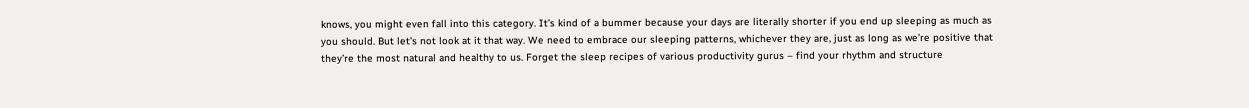knows, you might even fall into this category. It’s kind of a bummer because your days are literally shorter if you end up sleeping as much as you should. But let’s not look at it that way. We need to embrace our sleeping patterns, whichever they are, just as long as we’re positive that they’re the most natural and healthy to us. Forget the sleep recipes of various productivity gurus – find your rhythm and structure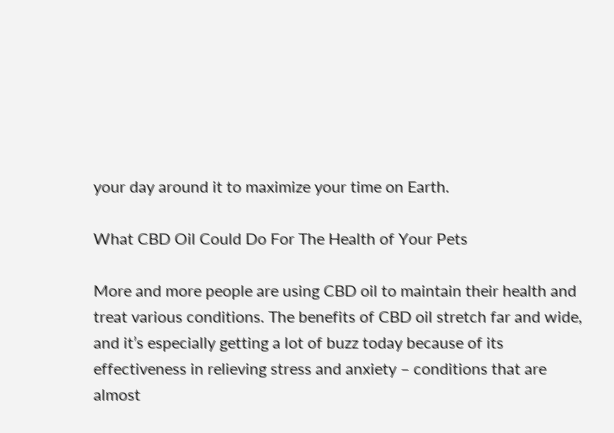your day around it to maximize your time on Earth.

What CBD Oil Could Do For The Health of Your Pets

More and more people are using CBD oil to maintain their health and treat various conditions. The benefits of CBD oil stretch far and wide, and it’s especially getting a lot of buzz today because of its effectiveness in relieving stress and anxiety – conditions that are almost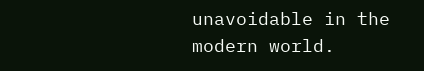unavoidable in the modern world.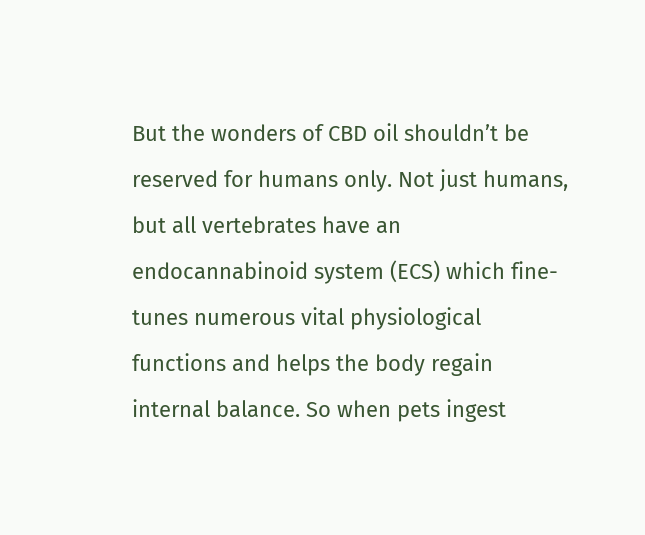But the wonders of CBD oil shouldn’t be reserved for humans only. Not just humans, but all vertebrates have an endocannabinoid system (ECS) which fine-tunes numerous vital physiological functions and helps the body regain internal balance. So when pets ingest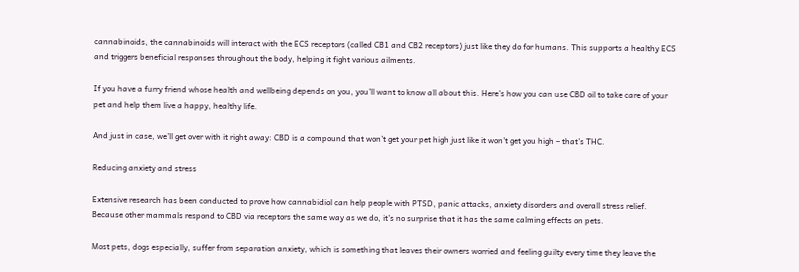cannabinoids, the cannabinoids will interact with the ECS receptors (called CB1 and CB2 receptors) just like they do for humans. This supports a healthy ECS and triggers beneficial responses throughout the body, helping it fight various ailments.

If you have a furry friend whose health and wellbeing depends on you, you’ll want to know all about this. Here’s how you can use CBD oil to take care of your pet and help them live a happy, healthy life.

And just in case, we’ll get over with it right away: CBD is a compound that won’t get your pet high just like it won’t get you high – that’s THC.

Reducing anxiety and stress

Extensive research has been conducted to prove how cannabidiol can help people with PTSD, panic attacks, anxiety disorders and overall stress relief. Because other mammals respond to CBD via receptors the same way as we do, it’s no surprise that it has the same calming effects on pets.

Most pets, dogs especially, suffer from separation anxiety, which is something that leaves their owners worried and feeling guilty every time they leave the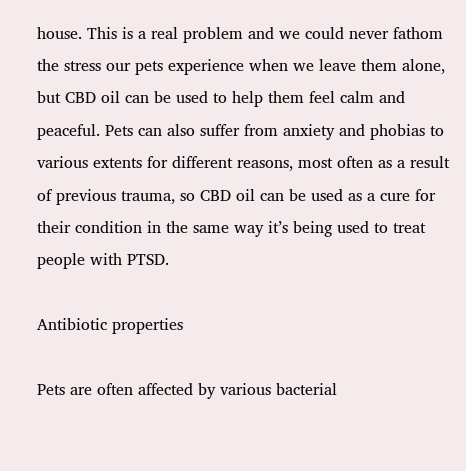house. This is a real problem and we could never fathom the stress our pets experience when we leave them alone, but CBD oil can be used to help them feel calm and peaceful. Pets can also suffer from anxiety and phobias to various extents for different reasons, most often as a result of previous trauma, so CBD oil can be used as a cure for their condition in the same way it’s being used to treat people with PTSD.

Antibiotic properties

Pets are often affected by various bacterial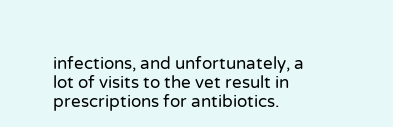infections, and unfortunately, a lot of visits to the vet result in prescriptions for antibiotics.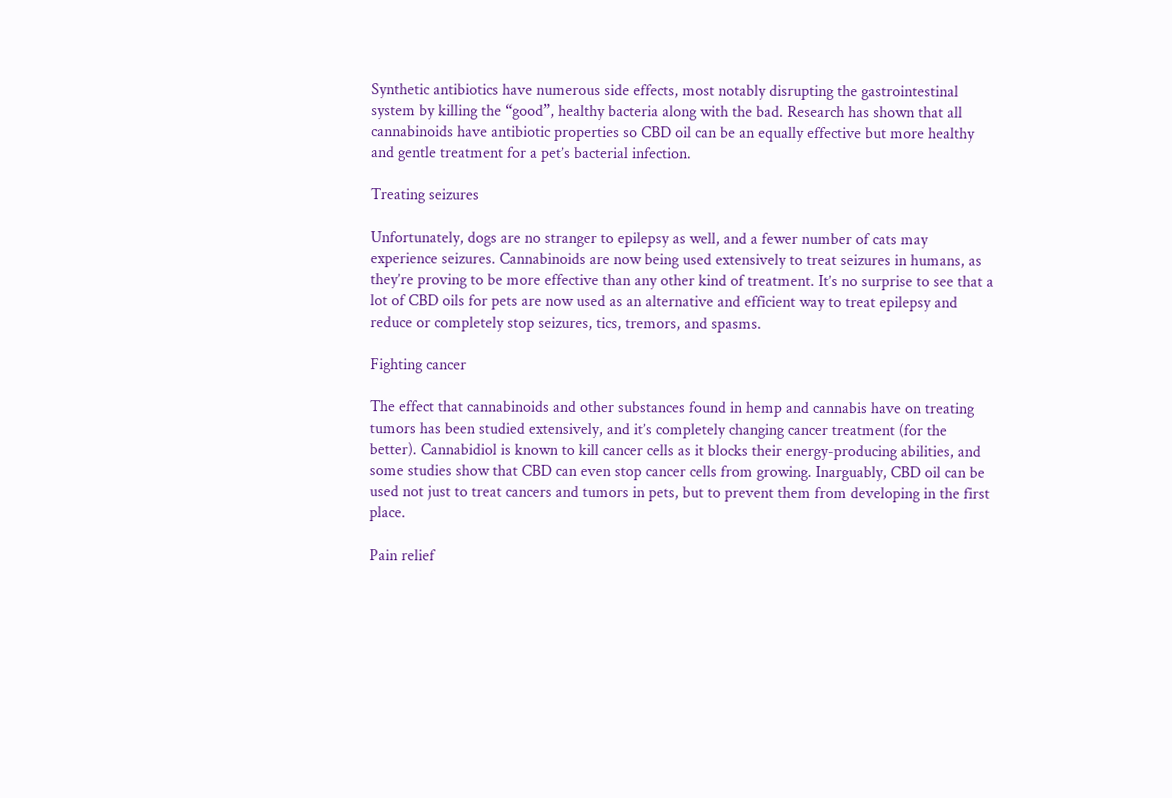Synthetic antibiotics have numerous side effects, most notably disrupting the gastrointestinal system by killing the “good”, healthy bacteria along with the bad. Research has shown that all cannabinoids have antibiotic properties so CBD oil can be an equally effective but more healthy and gentle treatment for a pet’s bacterial infection.

Treating seizures

Unfortunately, dogs are no stranger to epilepsy as well, and a fewer number of cats may experience seizures. Cannabinoids are now being used extensively to treat seizures in humans, as they’re proving to be more effective than any other kind of treatment. It’s no surprise to see that a lot of CBD oils for pets are now used as an alternative and efficient way to treat epilepsy and reduce or completely stop seizures, tics, tremors, and spasms.

Fighting cancer

The effect that cannabinoids and other substances found in hemp and cannabis have on treating tumors has been studied extensively, and it’s completely changing cancer treatment (for the better). Cannabidiol is known to kill cancer cells as it blocks their energy-producing abilities, and some studies show that CBD can even stop cancer cells from growing. Inarguably, CBD oil can be used not just to treat cancers and tumors in pets, but to prevent them from developing in the first place.

Pain relief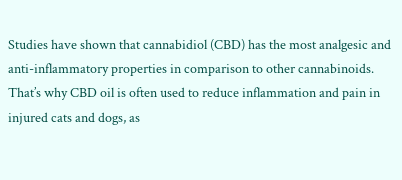Studies have shown that cannabidiol (CBD) has the most analgesic and anti-inflammatory properties in comparison to other cannabinoids. That’s why CBD oil is often used to reduce inflammation and pain in injured cats and dogs, as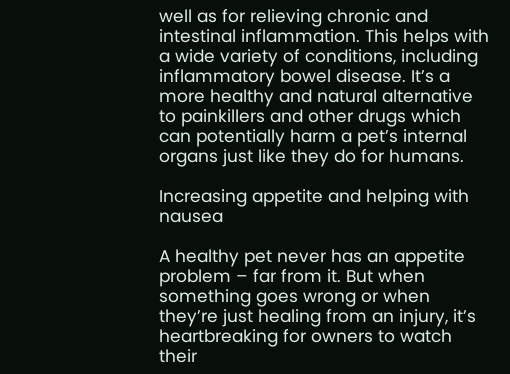well as for relieving chronic and intestinal inflammation. This helps with a wide variety of conditions, including inflammatory bowel disease. It’s a more healthy and natural alternative to painkillers and other drugs which can potentially harm a pet’s internal organs just like they do for humans.

Increasing appetite and helping with nausea

A healthy pet never has an appetite problem – far from it. But when something goes wrong or when they’re just healing from an injury, it’s heartbreaking for owners to watch their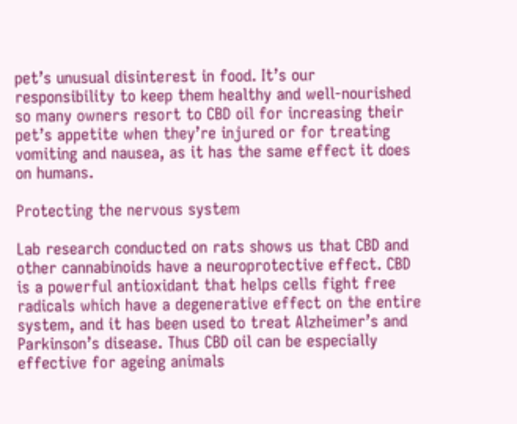pet’s unusual disinterest in food. It’s our responsibility to keep them healthy and well-nourished so many owners resort to CBD oil for increasing their pet’s appetite when they’re injured or for treating vomiting and nausea, as it has the same effect it does on humans.

Protecting the nervous system

Lab research conducted on rats shows us that CBD and other cannabinoids have a neuroprotective effect. CBD is a powerful antioxidant that helps cells fight free radicals which have a degenerative effect on the entire system, and it has been used to treat Alzheimer’s and Parkinson’s disease. Thus CBD oil can be especially effective for ageing animals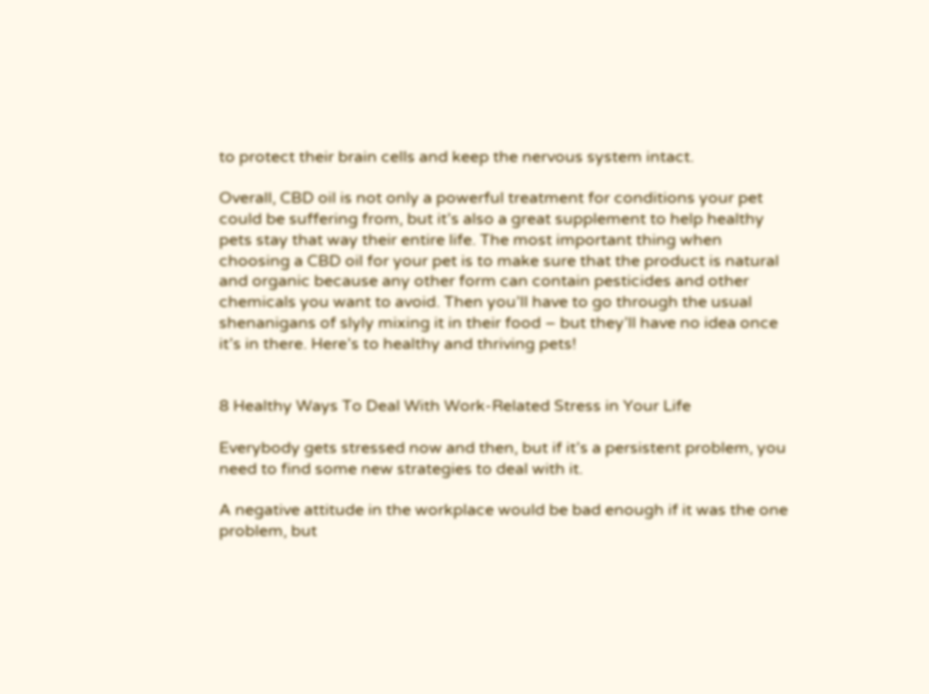to protect their brain cells and keep the nervous system intact.

Overall, CBD oil is not only a powerful treatment for conditions your pet could be suffering from, but it’s also a great supplement to help healthy pets stay that way their entire life. The most important thing when choosing a CBD oil for your pet is to make sure that the product is natural and organic because any other form can contain pesticides and other chemicals you want to avoid. Then you’ll have to go through the usual shenanigans of slyly mixing it in their food – but they’ll have no idea once it’s in there. Here’s to healthy and thriving pets!


8 Healthy Ways To Deal With Work-Related Stress in Your Life

Everybody gets stressed now and then, but if it’s a persistent problem, you need to find some new strategies to deal with it.

A negative attitude in the workplace would be bad enough if it was the one problem, but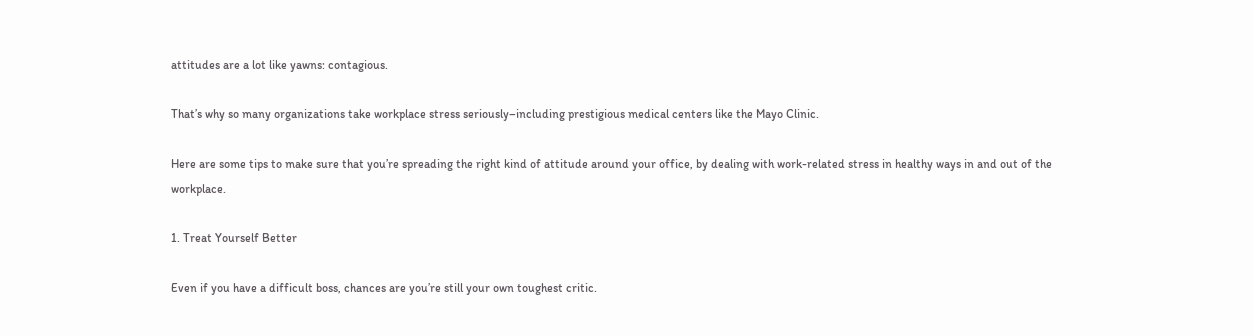attitudes are a lot like yawns: contagious.

That’s why so many organizations take workplace stress seriously–including prestigious medical centers like the Mayo Clinic.

Here are some tips to make sure that you’re spreading the right kind of attitude around your office, by dealing with work-related stress in healthy ways in and out of the workplace.

1. Treat Yourself Better

Even if you have a difficult boss, chances are you’re still your own toughest critic.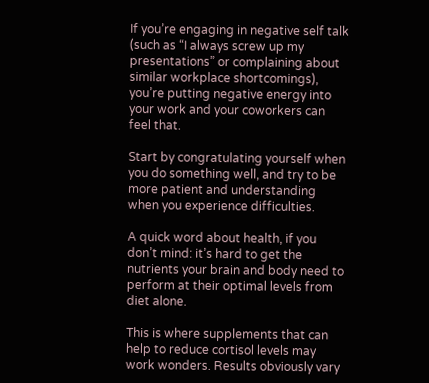If you’re engaging in negative self talk (such as “I always screw up my presentations” or complaining about similar workplace shortcomings), you’re putting negative energy into your work and your coworkers can feel that.

Start by congratulating yourself when you do something well, and try to be more patient and understanding when you experience difficulties.

A quick word about health, if you don’t mind: it’s hard to get the nutrients your brain and body need to perform at their optimal levels from diet alone.

This is where supplements that can help to reduce cortisol levels may work wonders. Results obviously vary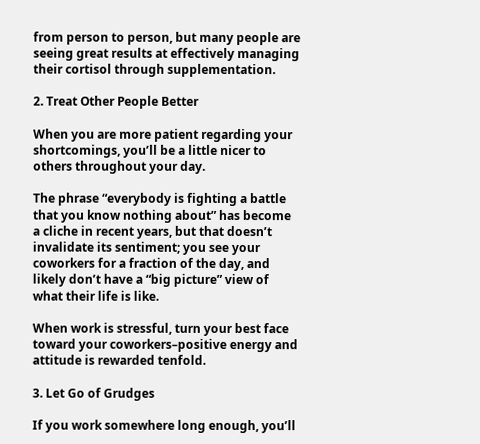from person to person, but many people are seeing great results at effectively managing their cortisol through supplementation.

2. Treat Other People Better

When you are more patient regarding your shortcomings, you’ll be a little nicer to others throughout your day.

The phrase “everybody is fighting a battle that you know nothing about” has become a cliche in recent years, but that doesn’t invalidate its sentiment; you see your coworkers for a fraction of the day, and likely don’t have a “big picture” view of what their life is like.

When work is stressful, turn your best face toward your coworkers–positive energy and attitude is rewarded tenfold.

3. Let Go of Grudges

If you work somewhere long enough, you’ll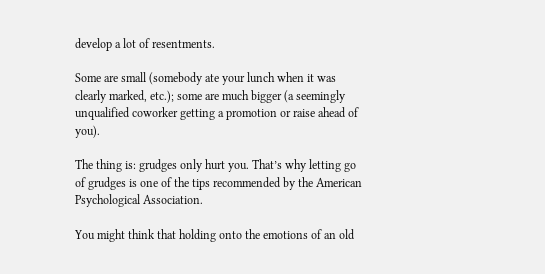develop a lot of resentments.

Some are small (somebody ate your lunch when it was clearly marked, etc.); some are much bigger (a seemingly unqualified coworker getting a promotion or raise ahead of you).

The thing is: grudges only hurt you. That’s why letting go of grudges is one of the tips recommended by the American Psychological Association.

You might think that holding onto the emotions of an old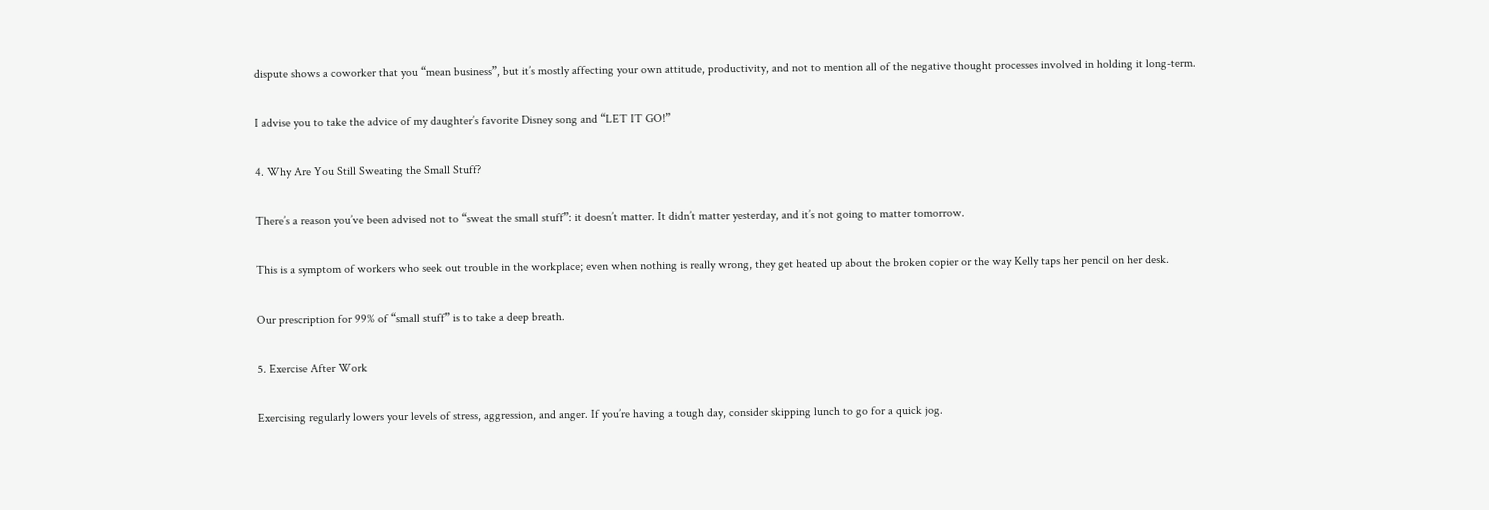dispute shows a coworker that you “mean business”, but it’s mostly affecting your own attitude, productivity, and not to mention all of the negative thought processes involved in holding it long-term.

I advise you to take the advice of my daughter’s favorite Disney song and “LET IT GO!”

4. Why Are You Still Sweating the Small Stuff?

There’s a reason you’ve been advised not to “sweat the small stuff”: it doesn’t matter. It didn’t matter yesterday, and it’s not going to matter tomorrow.

This is a symptom of workers who seek out trouble in the workplace; even when nothing is really wrong, they get heated up about the broken copier or the way Kelly taps her pencil on her desk.

Our prescription for 99% of “small stuff” is to take a deep breath.

5. Exercise After Work

Exercising regularly lowers your levels of stress, aggression, and anger. If you’re having a tough day, consider skipping lunch to go for a quick jog.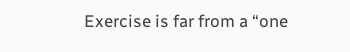Exercise is far from a “one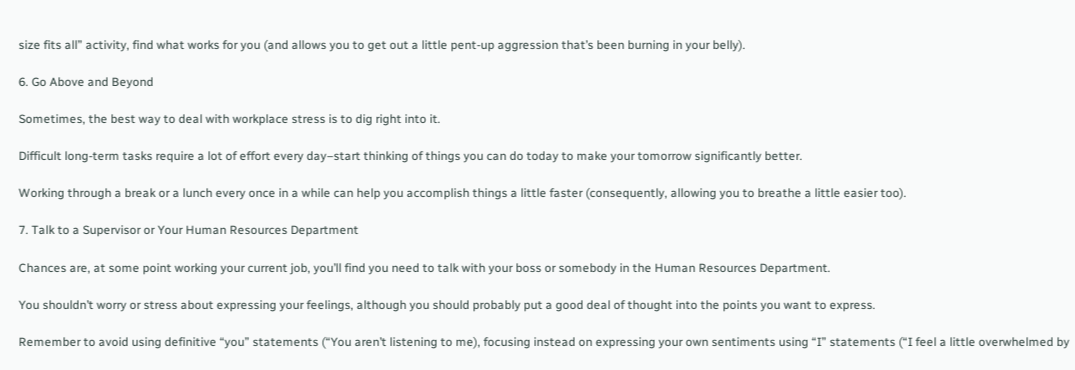size fits all” activity, find what works for you (and allows you to get out a little pent-up aggression that’s been burning in your belly).

6. Go Above and Beyond

Sometimes, the best way to deal with workplace stress is to dig right into it.

Difficult long-term tasks require a lot of effort every day–start thinking of things you can do today to make your tomorrow significantly better.

Working through a break or a lunch every once in a while can help you accomplish things a little faster (consequently, allowing you to breathe a little easier too).

7. Talk to a Supervisor or Your Human Resources Department

Chances are, at some point working your current job, you’ll find you need to talk with your boss or somebody in the Human Resources Department.

You shouldn’t worry or stress about expressing your feelings, although you should probably put a good deal of thought into the points you want to express.

Remember to avoid using definitive “you” statements (“You aren’t listening to me), focusing instead on expressing your own sentiments using “I” statements (“I feel a little overwhelmed by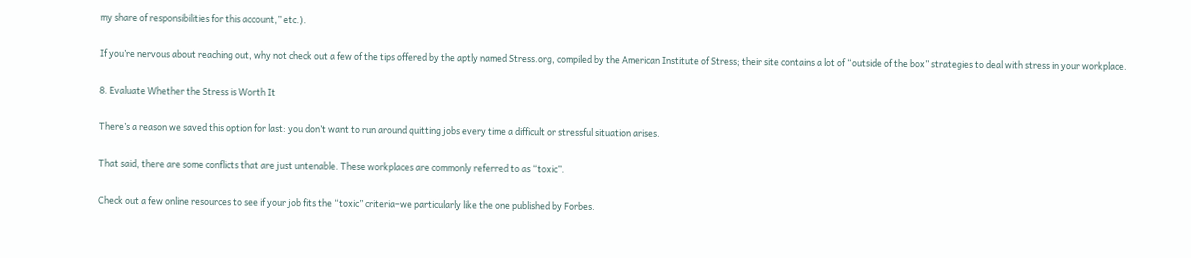my share of responsibilities for this account,” etc.).

If you’re nervous about reaching out, why not check out a few of the tips offered by the aptly named Stress.org, compiled by the American Institute of Stress; their site contains a lot of “outside of the box” strategies to deal with stress in your workplace.

8. Evaluate Whether the Stress is Worth It

There’s a reason we saved this option for last: you don’t want to run around quitting jobs every time a difficult or stressful situation arises.

That said, there are some conflicts that are just untenable. These workplaces are commonly referred to as “toxic”.

Check out a few online resources to see if your job fits the “toxic” criteria–we particularly like the one published by Forbes.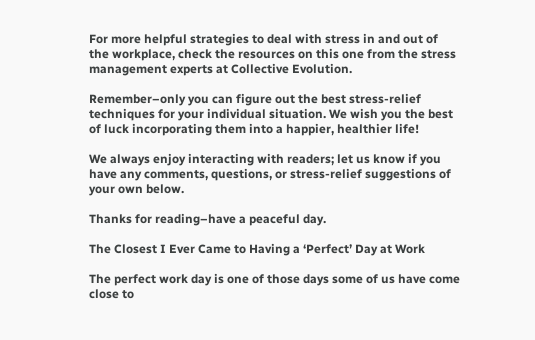For more helpful strategies to deal with stress in and out of the workplace, check the resources on this one from the stress management experts at Collective Evolution.

Remember–only you can figure out the best stress-relief techniques for your individual situation. We wish you the best of luck incorporating them into a happier, healthier life!

We always enjoy interacting with readers; let us know if you have any comments, questions, or stress-relief suggestions of your own below.

Thanks for reading–have a peaceful day.

The Closest I Ever Came to Having a ‘Perfect’ Day at Work

The perfect work day is one of those days some of us have come close to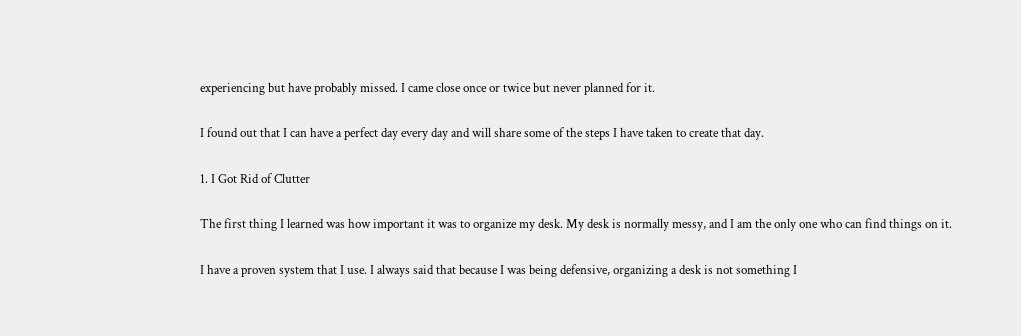experiencing but have probably missed. I came close once or twice but never planned for it.

I found out that I can have a perfect day every day and will share some of the steps I have taken to create that day.

1. I Got Rid of Clutter

The first thing I learned was how important it was to organize my desk. My desk is normally messy, and I am the only one who can find things on it.

I have a proven system that I use. I always said that because I was being defensive, organizing a desk is not something I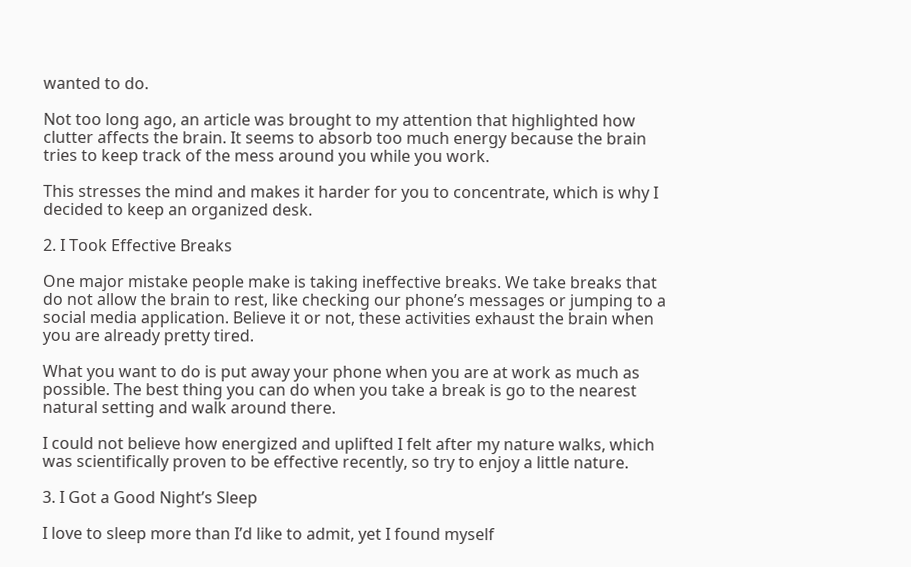wanted to do.

Not too long ago, an article was brought to my attention that highlighted how clutter affects the brain. It seems to absorb too much energy because the brain tries to keep track of the mess around you while you work.

This stresses the mind and makes it harder for you to concentrate, which is why I decided to keep an organized desk.

2. I Took Effective Breaks

One major mistake people make is taking ineffective breaks. We take breaks that do not allow the brain to rest, like checking our phone’s messages or jumping to a social media application. Believe it or not, these activities exhaust the brain when you are already pretty tired.

What you want to do is put away your phone when you are at work as much as possible. The best thing you can do when you take a break is go to the nearest natural setting and walk around there.

I could not believe how energized and uplifted I felt after my nature walks, which was scientifically proven to be effective recently, so try to enjoy a little nature.

3. I Got a Good Night’s Sleep

I love to sleep more than I’d like to admit, yet I found myself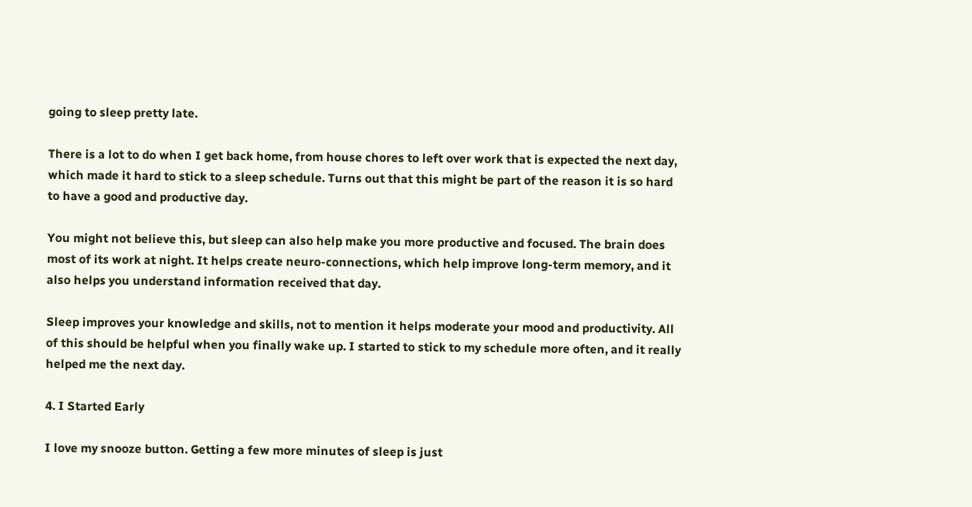going to sleep pretty late.

There is a lot to do when I get back home, from house chores to left over work that is expected the next day, which made it hard to stick to a sleep schedule. Turns out that this might be part of the reason it is so hard to have a good and productive day.

You might not believe this, but sleep can also help make you more productive and focused. The brain does most of its work at night. It helps create neuro-connections, which help improve long-term memory, and it also helps you understand information received that day.

Sleep improves your knowledge and skills, not to mention it helps moderate your mood and productivity. All of this should be helpful when you finally wake up. I started to stick to my schedule more often, and it really helped me the next day.

4. I Started Early

I love my snooze button. Getting a few more minutes of sleep is just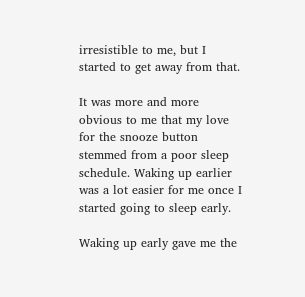irresistible to me, but I started to get away from that.

It was more and more obvious to me that my love for the snooze button stemmed from a poor sleep schedule. Waking up earlier was a lot easier for me once I started going to sleep early.

Waking up early gave me the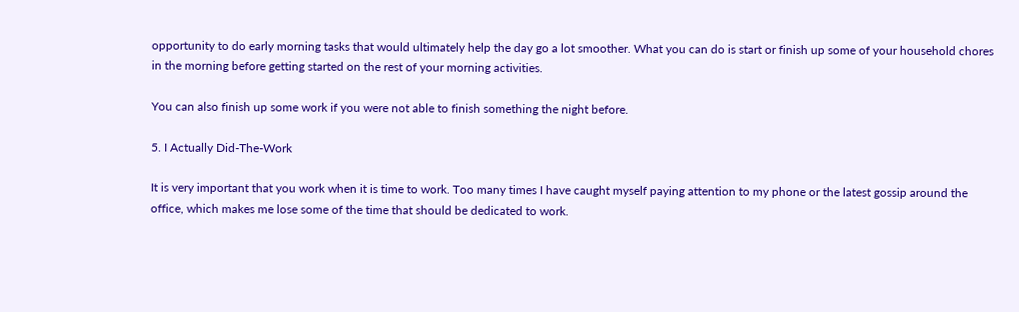opportunity to do early morning tasks that would ultimately help the day go a lot smoother. What you can do is start or finish up some of your household chores in the morning before getting started on the rest of your morning activities.

You can also finish up some work if you were not able to finish something the night before.

5. I Actually Did-The-Work

It is very important that you work when it is time to work. Too many times I have caught myself paying attention to my phone or the latest gossip around the office, which makes me lose some of the time that should be dedicated to work.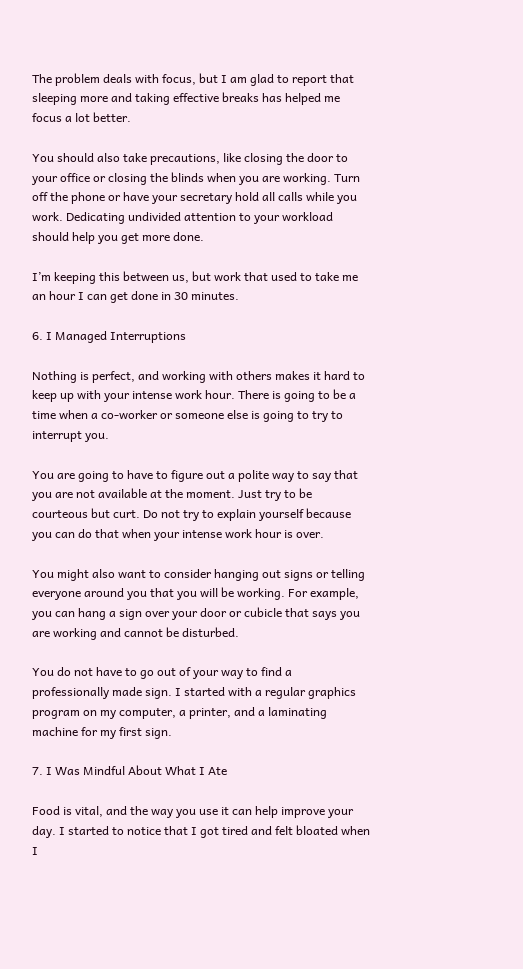The problem deals with focus, but I am glad to report that sleeping more and taking effective breaks has helped me focus a lot better.

You should also take precautions, like closing the door to your office or closing the blinds when you are working. Turn off the phone or have your secretary hold all calls while you work. Dedicating undivided attention to your workload should help you get more done.

I’m keeping this between us, but work that used to take me an hour I can get done in 30 minutes.

6. I Managed Interruptions

Nothing is perfect, and working with others makes it hard to keep up with your intense work hour. There is going to be a time when a co-worker or someone else is going to try to interrupt you.

You are going to have to figure out a polite way to say that you are not available at the moment. Just try to be courteous but curt. Do not try to explain yourself because you can do that when your intense work hour is over.

You might also want to consider hanging out signs or telling everyone around you that you will be working. For example, you can hang a sign over your door or cubicle that says you are working and cannot be disturbed.

You do not have to go out of your way to find a professionally made sign. I started with a regular graphics program on my computer, a printer, and a laminating machine for my first sign.

7. I Was Mindful About What I Ate

Food is vital, and the way you use it can help improve your day. I started to notice that I got tired and felt bloated when I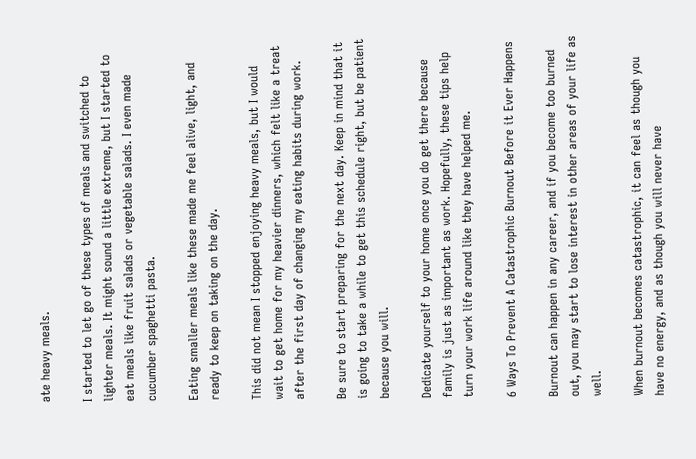ate heavy meals.

I started to let go of these types of meals and switched to lighter meals. It might sound a little extreme, but I started to eat meals like fruit salads or vegetable salads. I even made cucumber spaghetti pasta.

Eating smaller meals like these made me feel alive, light, and ready to keep on taking on the day.

This did not mean I stopped enjoying heavy meals, but I would wait to get home for my heavier dinners, which felt like a treat after the first day of changing my eating habits during work.

Be sure to start preparing for the next day. Keep in mind that it is going to take a while to get this schedule right, but be patient because you will.

Dedicate yourself to your home once you do get there because family is just as important as work. Hopefully, these tips help turn your work life around like they have helped me.

6 Ways To Prevent A Catastrophic Burnout Before it Ever Happens

Burnout can happen in any career, and if you become too burned out, you may start to lose interest in other areas of your life as well.

When burnout becomes catastrophic, it can feel as though you have no energy, and as though you will never have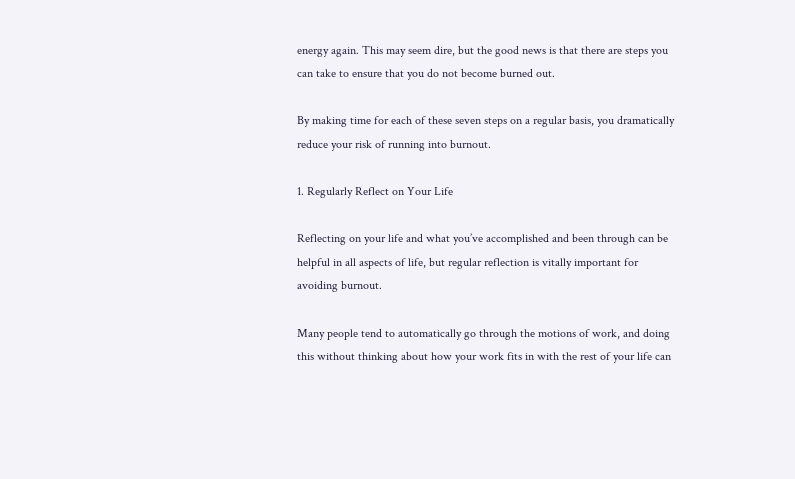energy again. This may seem dire, but the good news is that there are steps you can take to ensure that you do not become burned out.

By making time for each of these seven steps on a regular basis, you dramatically reduce your risk of running into burnout.

1. Regularly Reflect on Your Life

Reflecting on your life and what you’ve accomplished and been through can be helpful in all aspects of life, but regular reflection is vitally important for avoiding burnout.

Many people tend to automatically go through the motions of work, and doing this without thinking about how your work fits in with the rest of your life can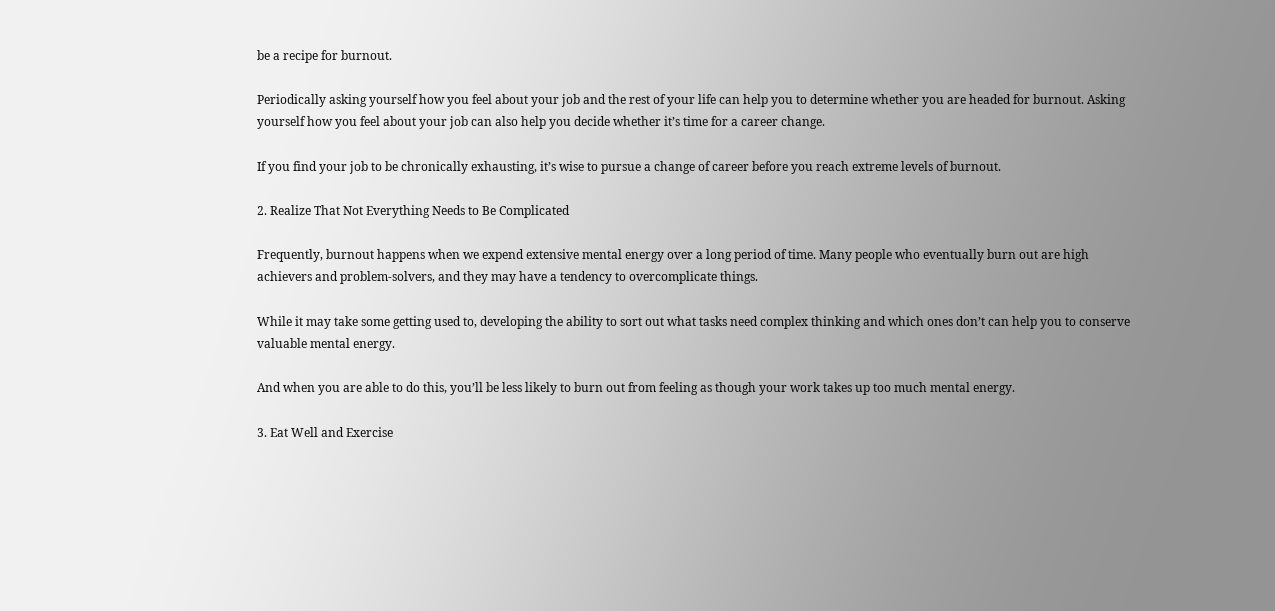be a recipe for burnout.

Periodically asking yourself how you feel about your job and the rest of your life can help you to determine whether you are headed for burnout. Asking yourself how you feel about your job can also help you decide whether it’s time for a career change.

If you find your job to be chronically exhausting, it’s wise to pursue a change of career before you reach extreme levels of burnout.

2. Realize That Not Everything Needs to Be Complicated

Frequently, burnout happens when we expend extensive mental energy over a long period of time. Many people who eventually burn out are high achievers and problem-solvers, and they may have a tendency to overcomplicate things.

While it may take some getting used to, developing the ability to sort out what tasks need complex thinking and which ones don’t can help you to conserve valuable mental energy.

And when you are able to do this, you’ll be less likely to burn out from feeling as though your work takes up too much mental energy.

3. Eat Well and Exercise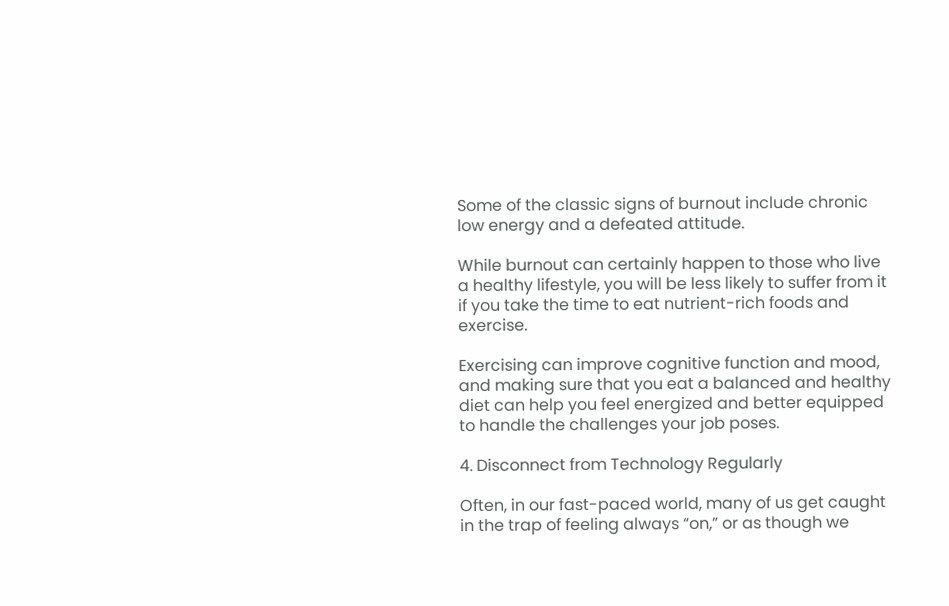Some of the classic signs of burnout include chronic low energy and a defeated attitude.

While burnout can certainly happen to those who live a healthy lifestyle, you will be less likely to suffer from it if you take the time to eat nutrient-rich foods and exercise.

Exercising can improve cognitive function and mood, and making sure that you eat a balanced and healthy diet can help you feel energized and better equipped to handle the challenges your job poses.

4. Disconnect from Technology Regularly

Often, in our fast-paced world, many of us get caught in the trap of feeling always “on,” or as though we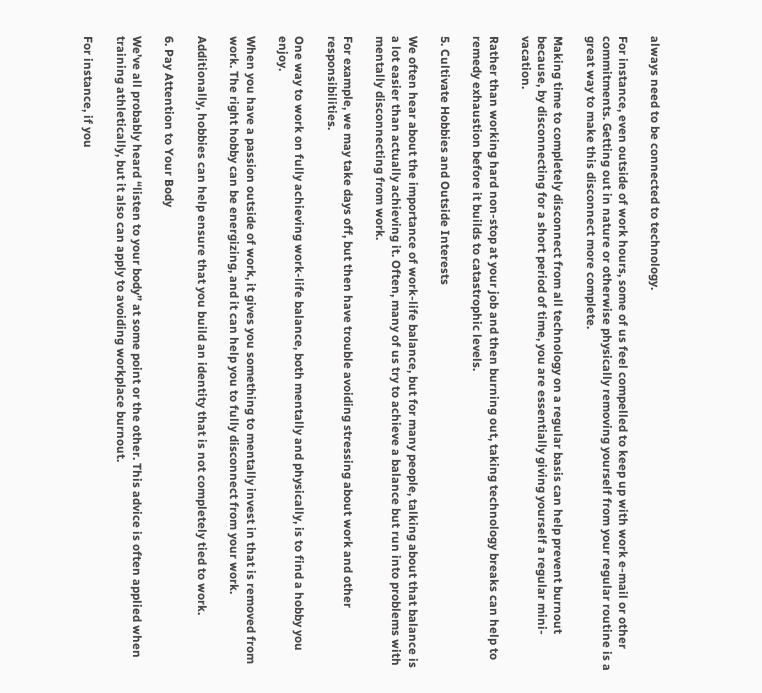always need to be connected to technology.

For instance, even outside of work hours, some of us feel compelled to keep up with work e-mail or other commitments. Getting out in nature or otherwise physically removing yourself from your regular routine is a great way to make this disconnect more complete.

Making time to completely disconnect from all technology on a regular basis can help prevent burnout because, by disconnecting for a short period of time, you are essentially giving yourself a regular mini-vacation.

Rather than working hard non-stop at your job and then burning out, taking technology breaks can help to remedy exhaustion before it builds to catastrophic levels.

5. Cultivate Hobbies and Outside Interests

We often hear about the importance of work-life balance, but for many people, talking about that balance is a lot easier than actually achieving it. Often, many of us try to achieve a balance but run into problems with mentally disconnecting from work.

For example, we may take days off, but then have trouble avoiding stressing about work and other responsibilities.

One way to work on fully achieving work-life balance, both mentally and physically, is to find a hobby you enjoy.

When you have a passion outside of work, it gives you something to mentally invest in that is removed from work. The right hobby can be energizing, and it can help you to fully disconnect from your work.

Additionally, hobbies can help ensure that you build an identity that is not completely tied to work.

6. Pay Attention to Your Body

We’ve all probably heard “listen to your body” at some point or the other. This advice is often applied when training athletically, but it also can apply to avoiding workplace burnout.

For instance, if you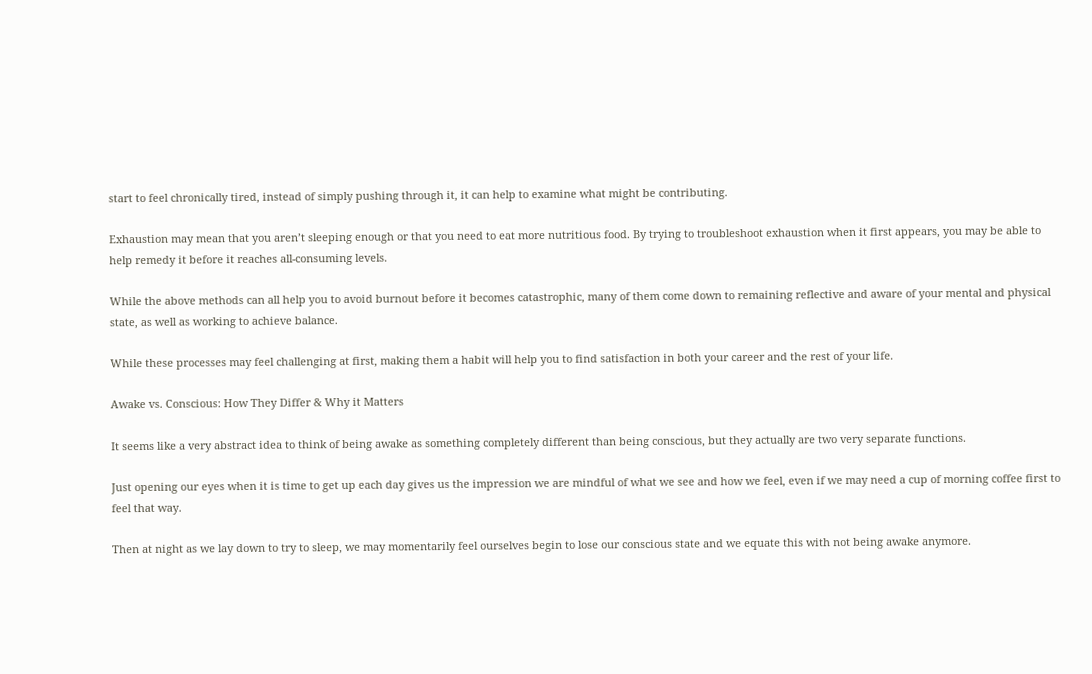start to feel chronically tired, instead of simply pushing through it, it can help to examine what might be contributing.

Exhaustion may mean that you aren’t sleeping enough or that you need to eat more nutritious food. By trying to troubleshoot exhaustion when it first appears, you may be able to help remedy it before it reaches all-consuming levels.

While the above methods can all help you to avoid burnout before it becomes catastrophic, many of them come down to remaining reflective and aware of your mental and physical state, as well as working to achieve balance.

While these processes may feel challenging at first, making them a habit will help you to find satisfaction in both your career and the rest of your life.

Awake vs. Conscious: How They Differ & Why it Matters

It seems like a very abstract idea to think of being awake as something completely different than being conscious, but they actually are two very separate functions.

Just opening our eyes when it is time to get up each day gives us the impression we are mindful of what we see and how we feel, even if we may need a cup of morning coffee first to feel that way.

Then at night as we lay down to try to sleep, we may momentarily feel ourselves begin to lose our conscious state and we equate this with not being awake anymore.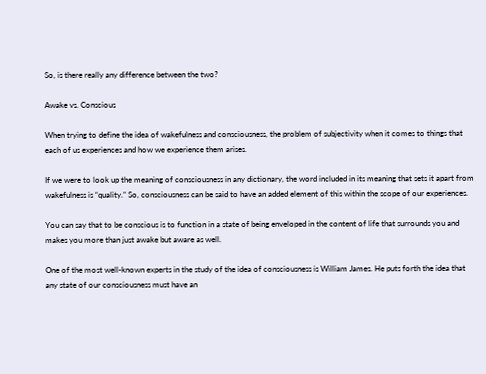So, is there really any difference between the two?

Awake vs. Conscious

When trying to define the idea of wakefulness and consciousness, the problem of subjectivity when it comes to things that each of us experiences and how we experience them arises.

If we were to look up the meaning of consciousness in any dictionary, the word included in its meaning that sets it apart from wakefulness is “quality.” So, consciousness can be said to have an added element of this within the scope of our experiences.

You can say that to be conscious is to function in a state of being enveloped in the content of life that surrounds you and makes you more than just awake but aware as well.

One of the most well-known experts in the study of the idea of consciousness is William James. He puts forth the idea that any state of our consciousness must have an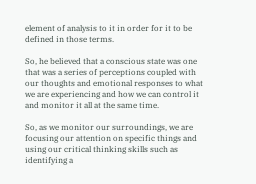element of analysis to it in order for it to be defined in those terms.

So, he believed that a conscious state was one that was a series of perceptions coupled with our thoughts and emotional responses to what we are experiencing and how we can control it and monitor it all at the same time.

So, as we monitor our surroundings, we are focusing our attention on specific things and using our critical thinking skills such as identifying a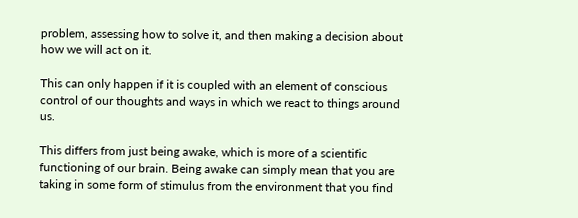problem, assessing how to solve it, and then making a decision about how we will act on it.

This can only happen if it is coupled with an element of conscious control of our thoughts and ways in which we react to things around us.

This differs from just being awake, which is more of a scientific functioning of our brain. Being awake can simply mean that you are taking in some form of stimulus from the environment that you find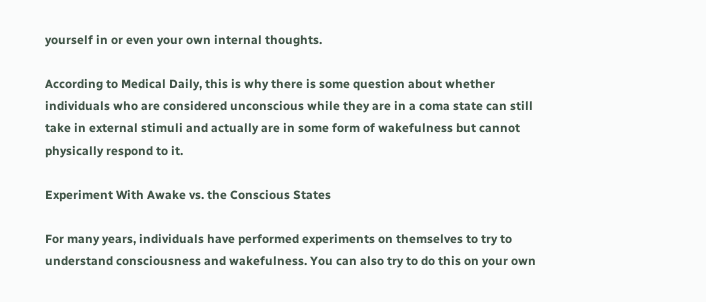yourself in or even your own internal thoughts.

According to Medical Daily, this is why there is some question about whether individuals who are considered unconscious while they are in a coma state can still take in external stimuli and actually are in some form of wakefulness but cannot physically respond to it.

Experiment With Awake vs. the Conscious States

For many years, individuals have performed experiments on themselves to try to understand consciousness and wakefulness. You can also try to do this on your own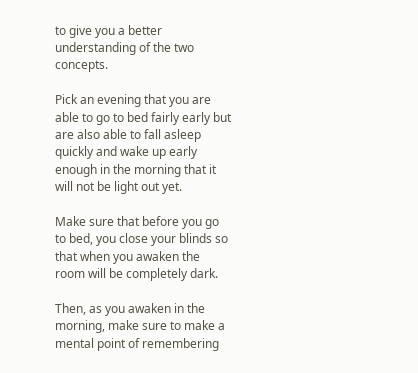to give you a better understanding of the two concepts.

Pick an evening that you are able to go to bed fairly early but are also able to fall asleep quickly and wake up early enough in the morning that it will not be light out yet.

Make sure that before you go to bed, you close your blinds so that when you awaken the room will be completely dark.

Then, as you awaken in the morning, make sure to make a mental point of remembering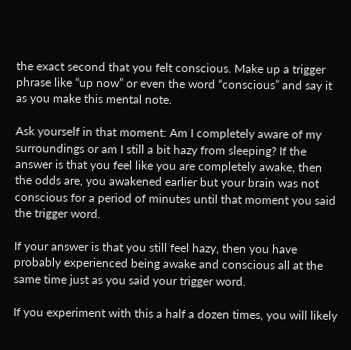the exact second that you felt conscious. Make up a trigger phrase like “up now” or even the word “conscious” and say it as you make this mental note.

Ask yourself in that moment: Am I completely aware of my surroundings or am I still a bit hazy from sleeping? If the answer is that you feel like you are completely awake, then the odds are, you awakened earlier but your brain was not conscious for a period of minutes until that moment you said the trigger word.

If your answer is that you still feel hazy, then you have probably experienced being awake and conscious all at the same time just as you said your trigger word.

If you experiment with this a half a dozen times, you will likely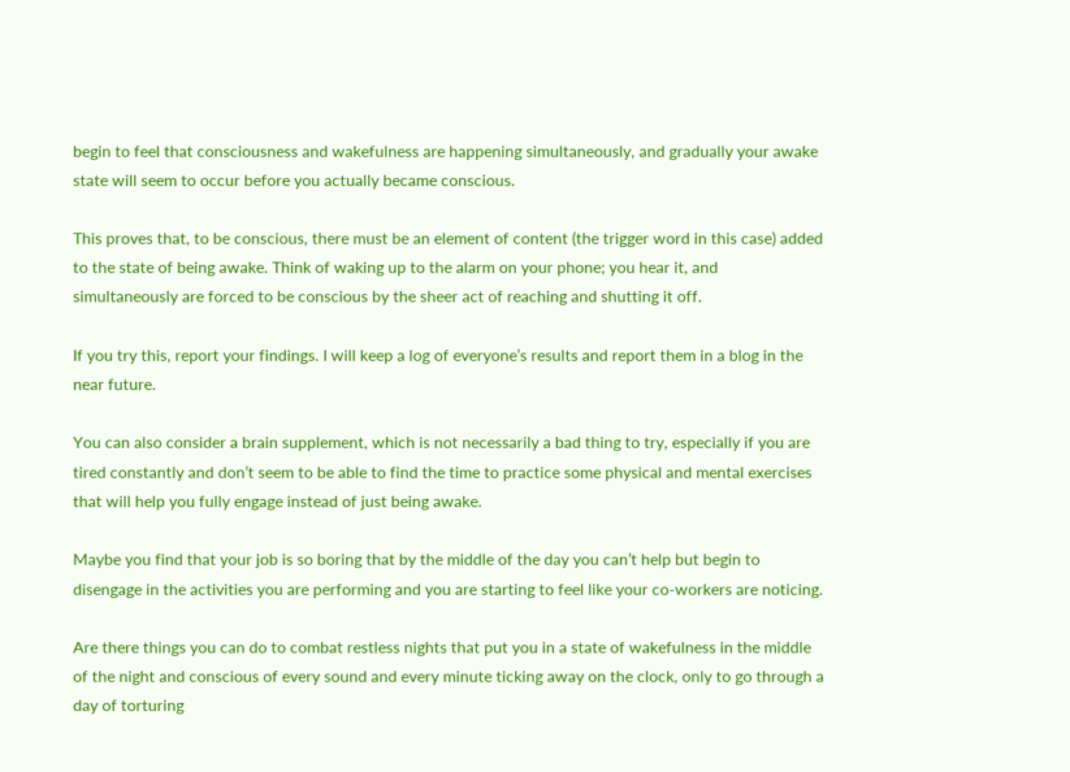begin to feel that consciousness and wakefulness are happening simultaneously, and gradually your awake state will seem to occur before you actually became conscious.

This proves that, to be conscious, there must be an element of content (the trigger word in this case) added to the state of being awake. Think of waking up to the alarm on your phone; you hear it, and simultaneously are forced to be conscious by the sheer act of reaching and shutting it off.

If you try this, report your findings. I will keep a log of everyone’s results and report them in a blog in the near future.

You can also consider a brain supplement, which is not necessarily a bad thing to try, especially if you are tired constantly and don’t seem to be able to find the time to practice some physical and mental exercises that will help you fully engage instead of just being awake.

Maybe you find that your job is so boring that by the middle of the day you can’t help but begin to disengage in the activities you are performing and you are starting to feel like your co-workers are noticing.

Are there things you can do to combat restless nights that put you in a state of wakefulness in the middle of the night and conscious of every sound and every minute ticking away on the clock, only to go through a day of torturing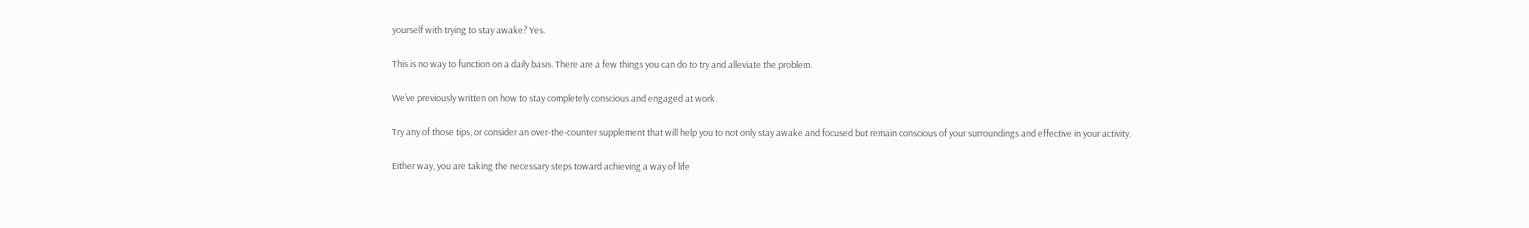yourself with trying to stay awake? Yes.

This is no way to function on a daily basis. There are a few things you can do to try and alleviate the problem.

We’ve previously written on how to stay completely conscious and engaged at work.

Try any of those tips, or consider an over-the-counter supplement that will help you to not only stay awake and focused but remain conscious of your surroundings and effective in your activity.

Either way, you are taking the necessary steps toward achieving a way of life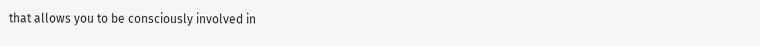that allows you to be consciously involved in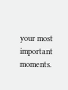your most important moments.